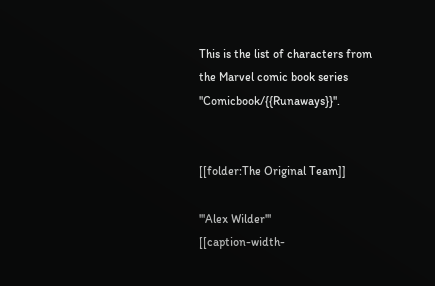This is the list of characters from the Marvel comic book series ''Comicbook/{{Runaways}}''.


[[folder:The Original Team]]

'''Alex Wilder'''
[[caption-width-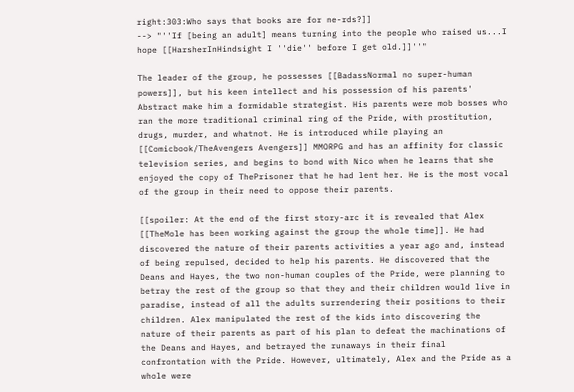right:303:Who says that books are for ne-rds?]]
--> "''If [being an adult] means turning into the people who raised us...I hope [[HarsherInHindsight I ''die'' before I get old.]]''"

The leader of the group, he possesses [[BadassNormal no super-human powers]], but his keen intellect and his possession of his parents' Abstract make him a formidable strategist. His parents were mob bosses who ran the more traditional criminal ring of the Pride, with prostitution, drugs, murder, and whatnot. He is introduced while playing an [[Comicbook/TheAvengers Avengers]] MMORPG and has an affinity for classic television series, and begins to bond with Nico when he learns that she enjoyed the copy of ThePrisoner that he had lent her. He is the most vocal of the group in their need to oppose their parents.

[[spoiler: At the end of the first story-arc it is revealed that Alex [[TheMole has been working against the group the whole time]]. He had discovered the nature of their parents activities a year ago and, instead of being repulsed, decided to help his parents. He discovered that the Deans and Hayes, the two non-human couples of the Pride, were planning to betray the rest of the group so that they and their children would live in paradise, instead of all the adults surrendering their positions to their children. Alex manipulated the rest of the kids into discovering the nature of their parents as part of his plan to defeat the machinations of the Deans and Hayes, and betrayed the runaways in their final confrontation with the Pride. However, ultimately, Alex and the Pride as a whole were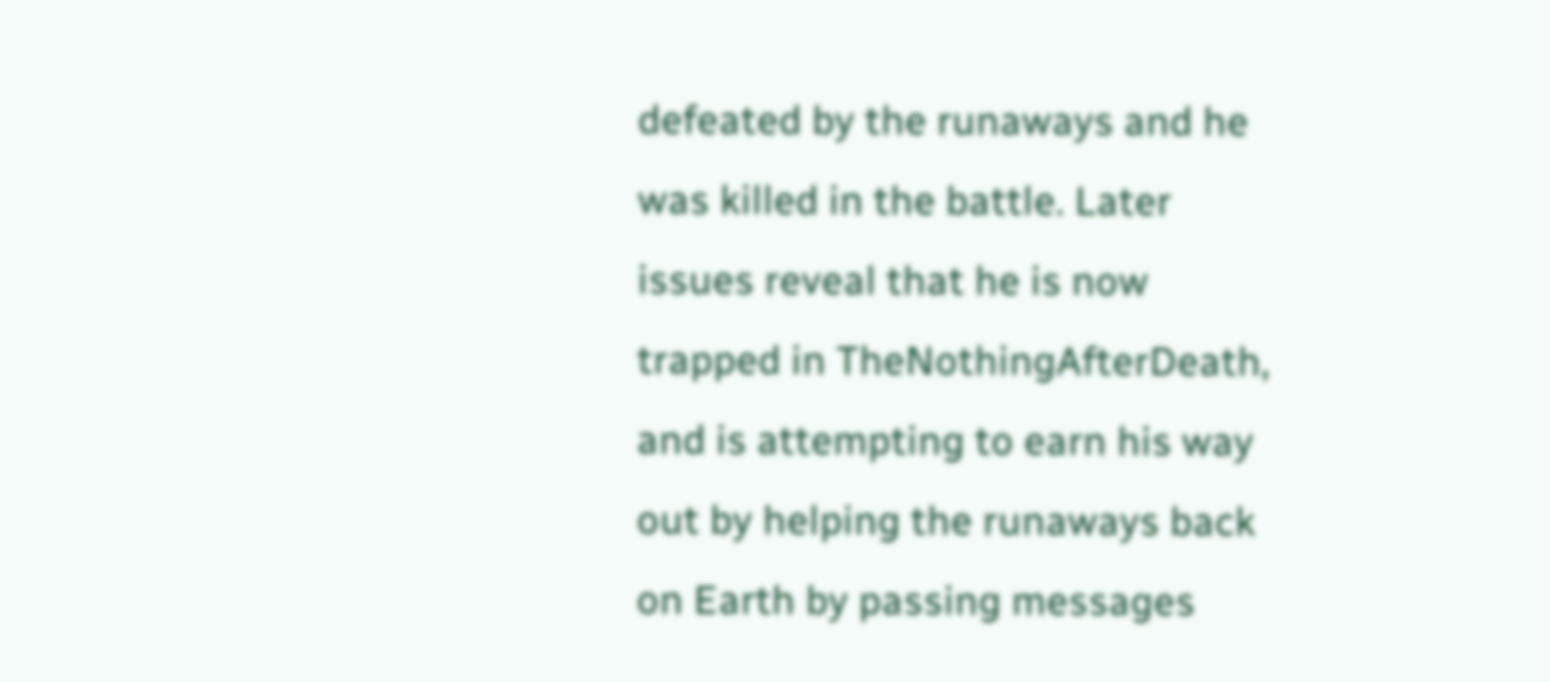defeated by the runaways and he was killed in the battle. Later issues reveal that he is now trapped in TheNothingAfterDeath, and is attempting to earn his way out by helping the runaways back on Earth by passing messages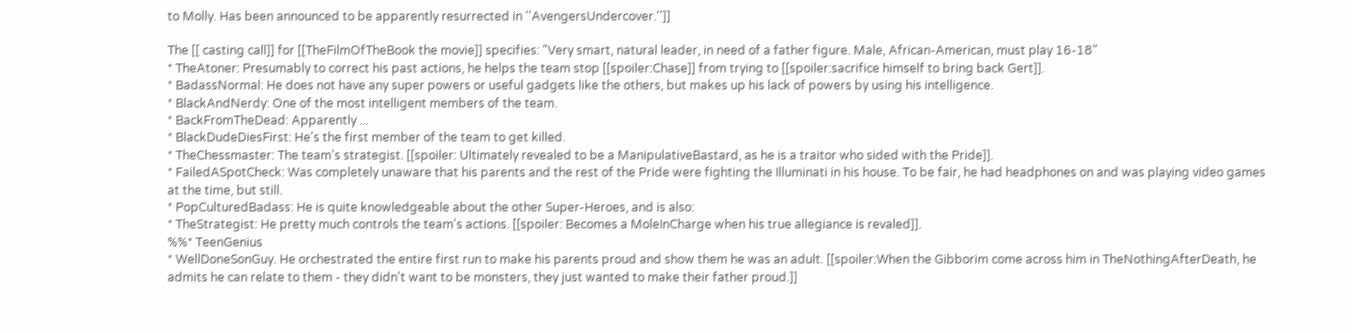to Molly. Has been announced to be apparently resurrected in ''AvengersUndercover.'']]

The [[ casting call]] for [[TheFilmOfTheBook the movie]] specifies: "Very smart, natural leader, in need of a father figure. Male, African-American, must play 16-18"
* TheAtoner: Presumably to correct his past actions, he helps the team stop [[spoiler:Chase]] from trying to [[spoiler:sacrifice himself to bring back Gert]].
* BadassNormal: He does not have any super powers or useful gadgets like the others, but makes up his lack of powers by using his intelligence.
* BlackAndNerdy: One of the most intelligent members of the team.
* BackFromTheDead: Apparently ...
* BlackDudeDiesFirst: He's the first member of the team to get killed.
* TheChessmaster: The team's strategist. [[spoiler: Ultimately revealed to be a ManipulativeBastard, as he is a traitor who sided with the Pride]].
* FailedASpotCheck: Was completely unaware that his parents and the rest of the Pride were fighting the Illuminati in his house. To be fair, he had headphones on and was playing video games at the time, but still.
* PopCulturedBadass: He is quite knowledgeable about the other Super-Heroes, and is also:
* TheStrategist: He pretty much controls the team's actions. [[spoiler: Becomes a MoleInCharge when his true allegiance is revaled]].
%%* TeenGenius
* WellDoneSonGuy. He orchestrated the entire first run to make his parents proud and show them he was an adult. [[spoiler:When the Gibborim come across him in TheNothingAfterDeath, he admits he can relate to them - they didn't want to be monsters, they just wanted to make their father proud.]]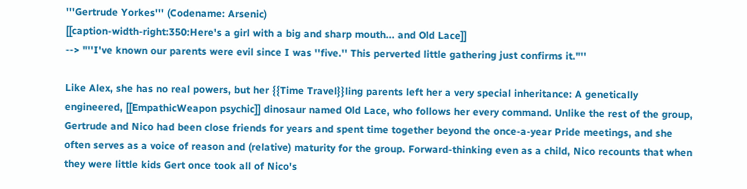'''Gertrude Yorkes''' (Codename: Arsenic)
[[caption-width-right:350:Here's a girl with a big and sharp mouth... and Old Lace]]
--> "''I've known our parents were evil since I was ''five.'' This perverted little gathering just confirms it."''

Like Alex, she has no real powers, but her {{Time Travel}}ling parents left her a very special inheritance: A genetically engineered, [[EmpathicWeapon psychic]] dinosaur named Old Lace, who follows her every command. Unlike the rest of the group, Gertrude and Nico had been close friends for years and spent time together beyond the once-a-year Pride meetings, and she often serves as a voice of reason and (relative) maturity for the group. Forward-thinking even as a child, Nico recounts that when they were little kids Gert once took all of Nico's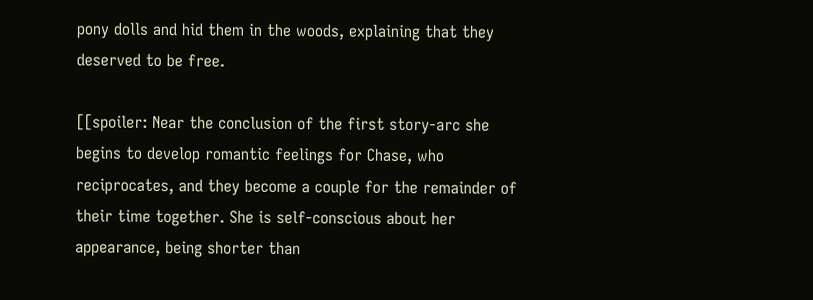pony dolls and hid them in the woods, explaining that they deserved to be free.

[[spoiler: Near the conclusion of the first story-arc she begins to develop romantic feelings for Chase, who reciprocates, and they become a couple for the remainder of their time together. She is self-conscious about her appearance, being shorter than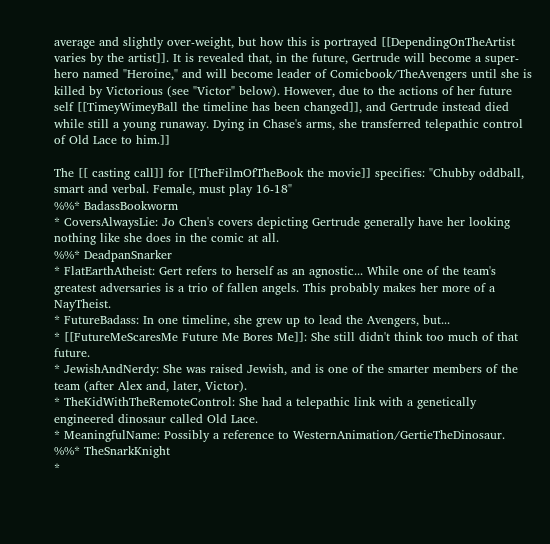average and slightly over-weight, but how this is portrayed [[DependingOnTheArtist varies by the artist]]. It is revealed that, in the future, Gertrude will become a super-hero named "Heroine," and will become leader of Comicbook/TheAvengers until she is killed by Victorious (see "Victor" below). However, due to the actions of her future self [[TimeyWimeyBall the timeline has been changed]], and Gertrude instead died while still a young runaway. Dying in Chase's arms, she transferred telepathic control of Old Lace to him.]]

The [[ casting call]] for [[TheFilmOfTheBook the movie]] specifies: "Chubby oddball, smart and verbal. Female, must play 16-18"
%%* BadassBookworm
* CoversAlwaysLie: Jo Chen's covers depicting Gertrude generally have her looking nothing like she does in the comic at all.
%%* DeadpanSnarker
* FlatEarthAtheist: Gert refers to herself as an agnostic... While one of the team's greatest adversaries is a trio of fallen angels. This probably makes her more of a NayTheist.
* FutureBadass: In one timeline, she grew up to lead the Avengers, but...
* [[FutureMeScaresMe Future Me Bores Me]]: She still didn't think too much of that future.
* JewishAndNerdy: She was raised Jewish, and is one of the smarter members of the team (after Alex and, later, Victor).
* TheKidWithTheRemoteControl: She had a telepathic link with a genetically engineered dinosaur called Old Lace.
* MeaningfulName: Possibly a reference to WesternAnimation/GertieTheDinosaur.
%%* TheSnarkKnight
*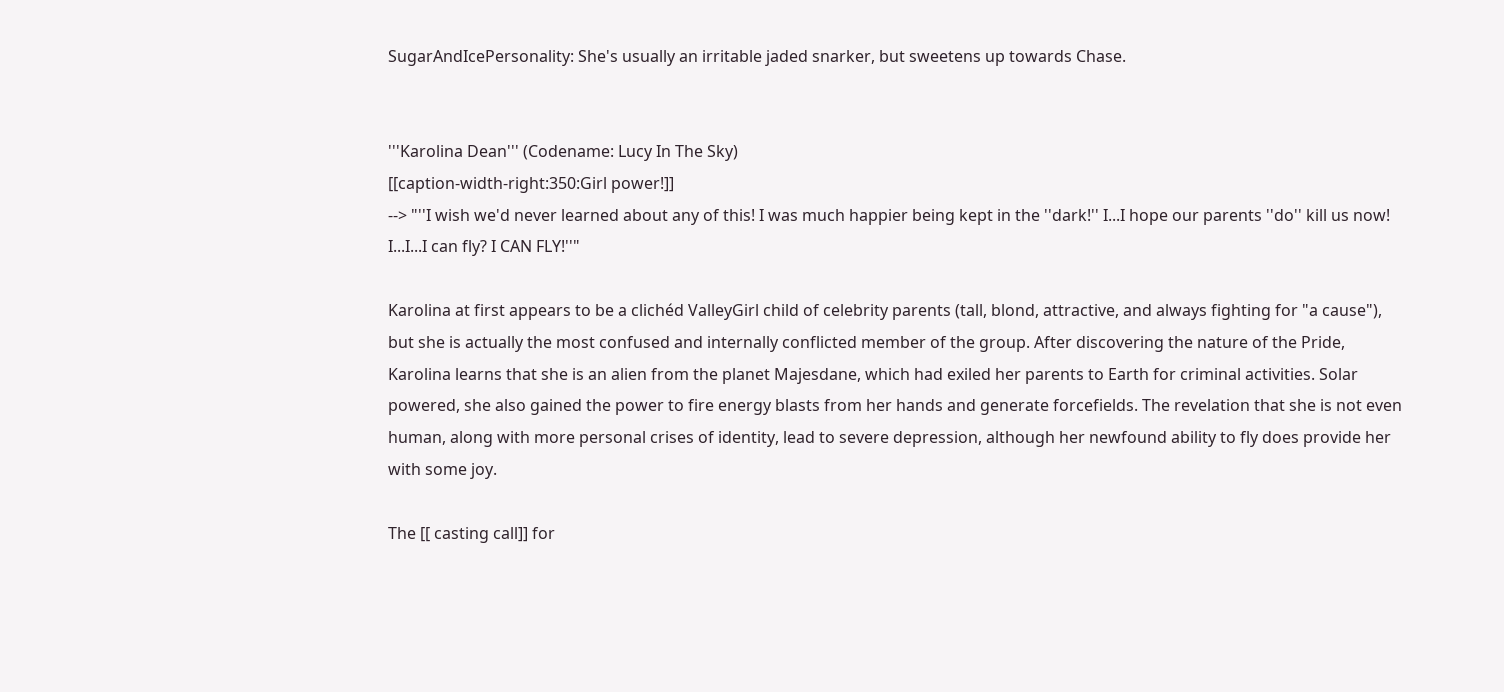SugarAndIcePersonality: She's usually an irritable jaded snarker, but sweetens up towards Chase.


'''Karolina Dean''' (Codename: Lucy In The Sky)
[[caption-width-right:350:Girl power!]]
--> "''I wish we'd never learned about any of this! I was much happier being kept in the ''dark!'' I...I hope our parents ''do'' kill us now! I...I...I can fly? I CAN FLY!''"

Karolina at first appears to be a clichéd ValleyGirl child of celebrity parents (tall, blond, attractive, and always fighting for "a cause"), but she is actually the most confused and internally conflicted member of the group. After discovering the nature of the Pride, Karolina learns that she is an alien from the planet Majesdane, which had exiled her parents to Earth for criminal activities. Solar powered, she also gained the power to fire energy blasts from her hands and generate forcefields. The revelation that she is not even human, along with more personal crises of identity, lead to severe depression, although her newfound ability to fly does provide her with some joy.

The [[ casting call]] for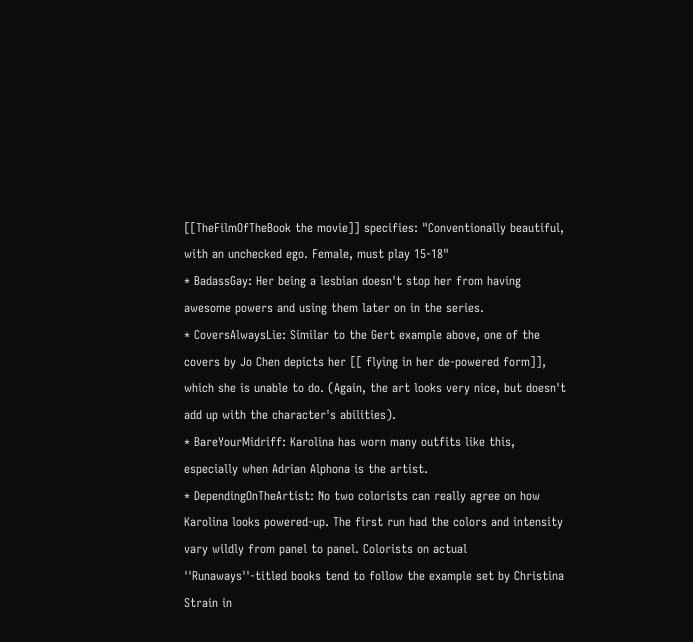[[TheFilmOfTheBook the movie]] specifies: "Conventionally beautiful, with an unchecked ego. Female, must play 15-18"
* BadassGay: Her being a lesbian doesn't stop her from having awesome powers and using them later on in the series.
* CoversAlwaysLie: Similar to the Gert example above, one of the covers by Jo Chen depicts her [[ flying in her de-powered form]], which she is unable to do. (Again, the art looks very nice, but doesn't add up with the character's abilities).
* BareYourMidriff: Karolina has worn many outfits like this, especially when Adrian Alphona is the artist.
* DependingOnTheArtist: No two colorists can really agree on how Karolina looks powered-up. The first run had the colors and intensity vary wildly from panel to panel. Colorists on actual ''Runaways''-titled books tend to follow the example set by Christina Strain in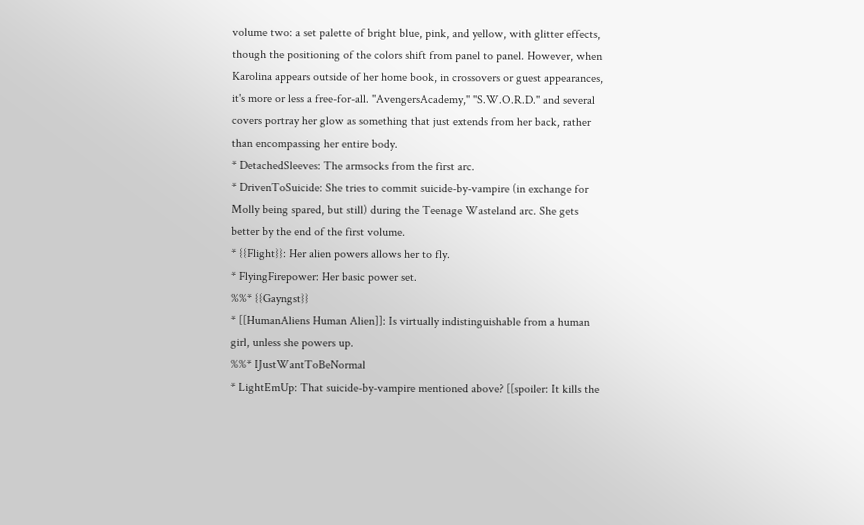volume two: a set palette of bright blue, pink, and yellow, with glitter effects, though the positioning of the colors shift from panel to panel. However, when Karolina appears outside of her home book, in crossovers or guest appearances, it's more or less a free-for-all. ''AvengersAcademy,'' ''S.W.O.R.D.'' and several covers portray her glow as something that just extends from her back, rather than encompassing her entire body.
* DetachedSleeves: The armsocks from the first arc.
* DrivenToSuicide: She tries to commit suicide-by-vampire (in exchange for Molly being spared, but still) during the Teenage Wasteland arc. She gets better by the end of the first volume.
* {{Flight}}: Her alien powers allows her to fly.
* FlyingFirepower: Her basic power set.
%%* {{Gayngst}}
* [[HumanAliens Human Alien]]: Is virtually indistinguishable from a human girl, unless she powers up.
%%* IJustWantToBeNormal
* LightEmUp: That suicide-by-vampire mentioned above? [[spoiler: It kills the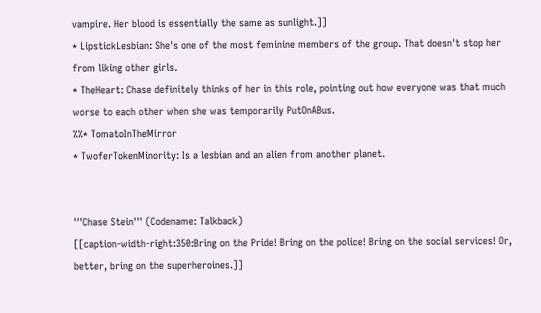vampire. Her blood is essentially the same as sunlight.]]
* LipstickLesbian: She's one of the most feminine members of the group. That doesn't stop her from liking other girls.
* TheHeart: Chase definitely thinks of her in this role, pointing out how everyone was that much worse to each other when she was temporarily PutOnABus.
%%* TomatoInTheMirror
* TwoferTokenMinority: Is a lesbian and an alien from another planet.


'''Chase Stein''' (Codename: Talkback)
[[caption-width-right:350:Bring on the Pride! Bring on the police! Bring on the social services! Or, better, bring on the superheroines.]]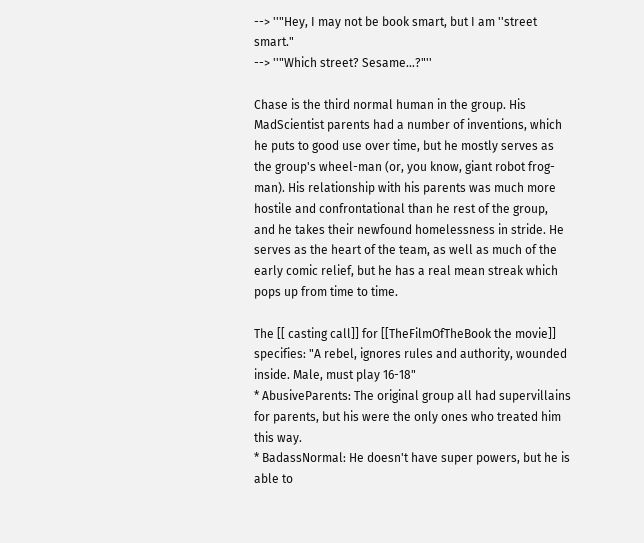--> ''"Hey, I may not be book smart, but I am ''street smart."
--> ''"Which street? Sesame...?"''

Chase is the third normal human in the group. His MadScientist parents had a number of inventions, which he puts to good use over time, but he mostly serves as the group's wheel-man (or, you know, giant robot frog-man). His relationship with his parents was much more hostile and confrontational than he rest of the group, and he takes their newfound homelessness in stride. He serves as the heart of the team, as well as much of the early comic relief, but he has a real mean streak which pops up from time to time.

The [[ casting call]] for [[TheFilmOfTheBook the movie]] specifies: "A rebel, ignores rules and authority, wounded inside. Male, must play 16-18"
* AbusiveParents: The original group all had supervillains for parents, but his were the only ones who treated him this way.
* BadassNormal: He doesn't have super powers, but he is able to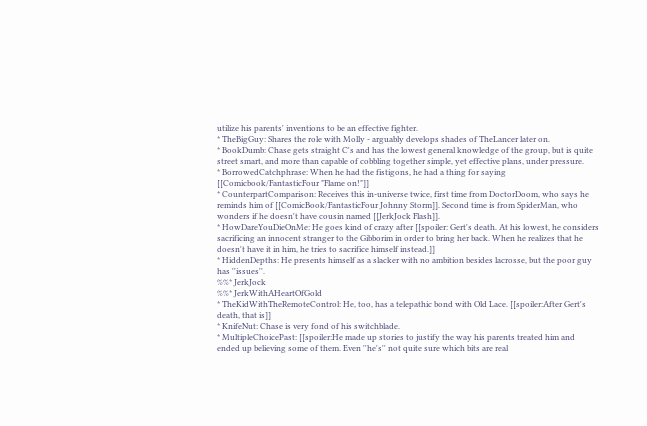utilize his parents' inventions to be an effective fighter.
* TheBigGuy: Shares the role with Molly - arguably develops shades of TheLancer later on.
* BookDumb: Chase gets straight C's and has the lowest general knowledge of the group, but is quite street smart, and more than capable of cobbling together simple, yet effective plans, under pressure.
* BorrowedCatchphrase: When he had the fistigons, he had a thing for saying [[Comicbook/FantasticFour "Flame on!"]]
* CounterpartComparison: Receives this in-universe twice, first time from DoctorDoom, who says he reminds him of [[ComicBook/FantasticFour Johnny Storm]]. Second time is from SpiderMan, who wonders if he doesn't have cousin named [[JerkJock Flash]].
* HowDareYouDieOnMe: He goes kind of crazy after [[spoiler: Gert's death. At his lowest, he considers sacrificing an innocent stranger to the Gibborim in order to bring her back. When he realizes that he doesn't have it in him, he tries to sacrifice himself instead.]]
* HiddenDepths: He presents himself as a slacker with no ambition besides lacrosse, but the poor guy has ''issues''.
%%* JerkJock
%%* JerkWithAHeartOfGold
* TheKidWithTheRemoteControl: He, too, has a telepathic bond with Old Lace. [[spoiler:After Gert's death, that is]]
* KnifeNut: Chase is very fond of his switchblade.
* MultipleChoicePast: [[spoiler:He made up stories to justify the way his parents treated him and ended up believing some of them. Even ''he's'' not quite sure which bits are real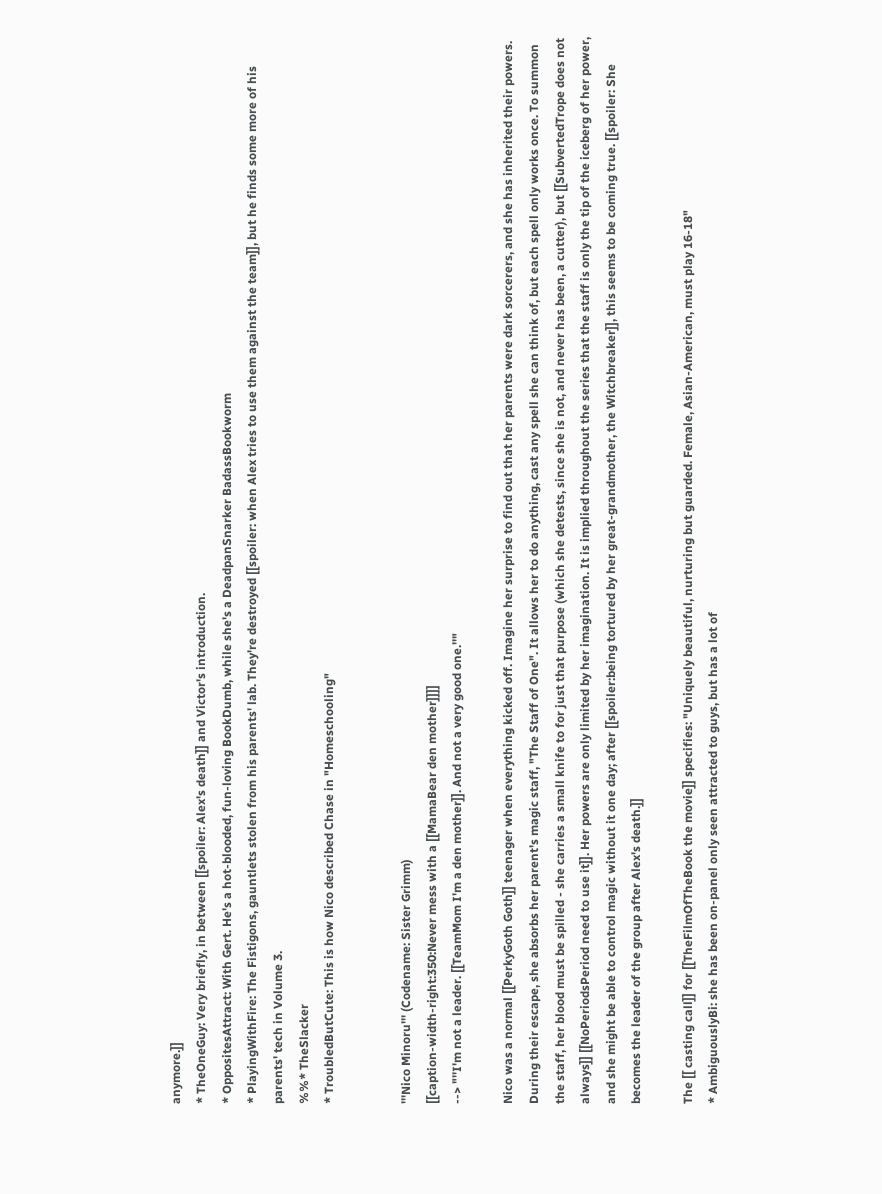anymore.]]
* TheOneGuy: Very briefly, in between [[spoiler: Alex's death]] and Victor's introduction.
* OppositesAttract: With Gert. He's a hot-blooded, fun-loving BookDumb, while she's a DeadpanSnarker BadassBookworm
* PlayingWithFire: The Fistigons, gauntlets stolen from his parents' lab. They're destroyed [[spoiler: when Alex tries to use them against the team]], but he finds some more of his parents' tech in Volume 3.
%%* TheSlacker
* TroubledButCute: This is how Nico described Chase in "Homeschooling"


'''Nico Minoru''' (Codename: Sister Grimm)
[[caption-width-right:350:Never mess with a [[MamaBear den mother]]]]
--> "''I'm not a leader. [[TeamMom I'm a den mother]]. And not a very good one.''"

Nico was a normal [[PerkyGoth Goth]] teenager when everything kicked off. Imagine her surprise to find out that her parents were dark sorcerers, and she has inherited their powers. During their escape, she absorbs her parent's magic staff, "The Staff of One". It allows her to do anything, cast any spell she can think of, but each spell only works once. To summon the staff, her blood must be spilled - she carries a small knife to for just that purpose (which she detests, since she is not, and never has been, a cutter), but [[SubvertedTrope does not always]] [[NoPeriodsPeriod need to use it]]. Her powers are only limited by her imagination. It is implied throughout the series that the staff is only the tip of the iceberg of her power, and she might be able to control magic without it one day; after [[spoiler:being tortured by her great-grandmother, the Witchbreaker]], this seems to be coming true. [[spoiler: She becomes the leader of the group after Alex's death.]]

The [[ casting call]] for [[TheFilmOfTheBook the movie]] specifies: "Uniquely beautiful, nurturing but guarded. Female, Asian-American, must play 16-18"
* AmbiguouslyBi: she has been on-panel only seen attracted to guys, but has a lot of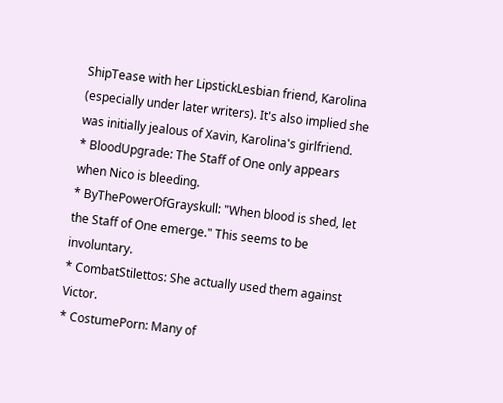ShipTease with her LipstickLesbian friend, Karolina (especially under later writers). It's also implied she was initially jealous of Xavin, Karolina's girlfriend.
* BloodUpgrade: The Staff of One only appears when Nico is bleeding.
* ByThePowerOfGrayskull: "When blood is shed, let the Staff of One emerge." This seems to be involuntary.
* CombatStilettos: She actually used them against Victor.
* CostumePorn: Many of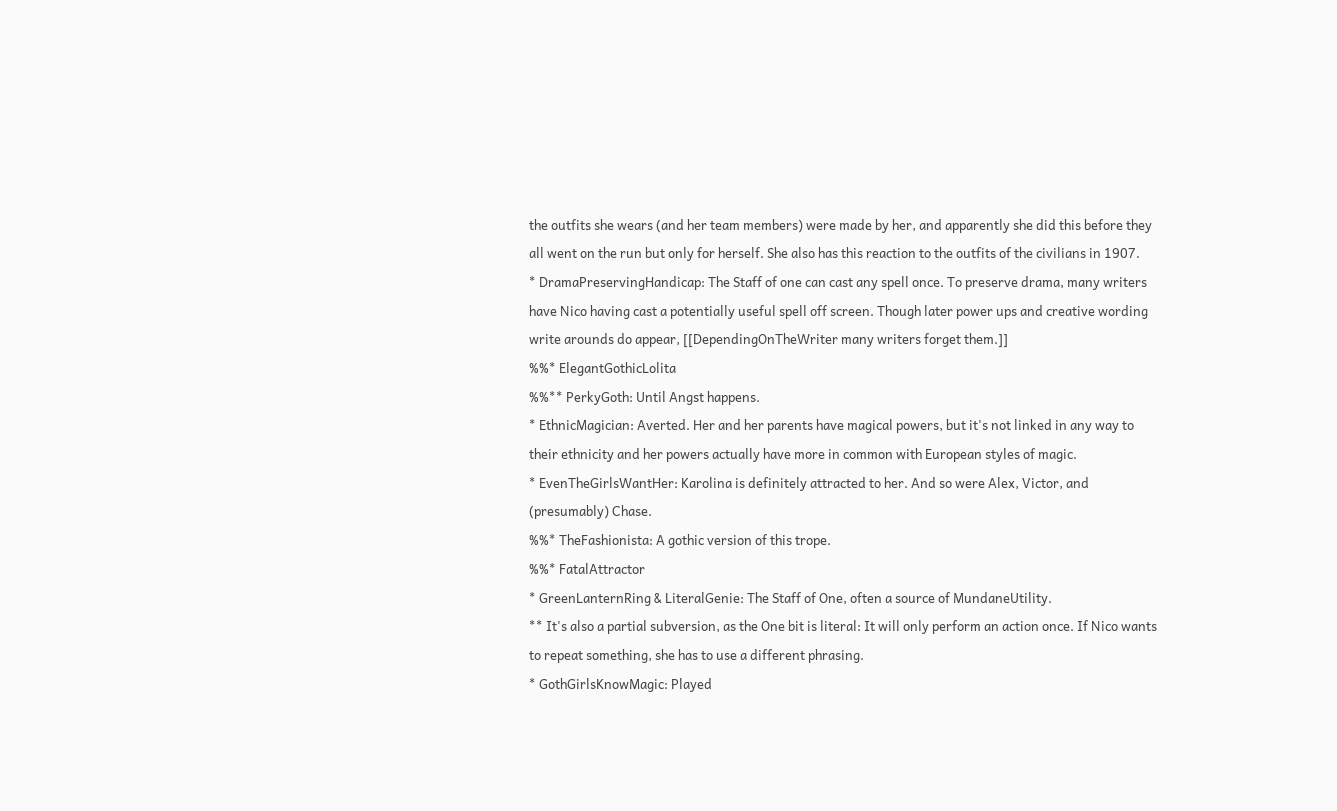the outfits she wears (and her team members) were made by her, and apparently she did this before they all went on the run but only for herself. She also has this reaction to the outfits of the civilians in 1907.
* DramaPreservingHandicap: The Staff of one can cast any spell once. To preserve drama, many writers have Nico having cast a potentially useful spell off screen. Though later power ups and creative wording write arounds do appear, [[DependingOnTheWriter many writers forget them.]]
%%* ElegantGothicLolita
%%** PerkyGoth: Until Angst happens.
* EthnicMagician: Averted. Her and her parents have magical powers, but it's not linked in any way to their ethnicity and her powers actually have more in common with European styles of magic.
* EvenTheGirlsWantHer: Karolina is definitely attracted to her. And so were Alex, Victor, and (presumably) Chase.
%%* TheFashionista: A gothic version of this trope.
%%* FatalAttractor
* GreenLanternRing & LiteralGenie: The Staff of One, often a source of MundaneUtility.
** It's also a partial subversion, as the One bit is literal: It will only perform an action once. If Nico wants to repeat something, she has to use a different phrasing.
* GothGirlsKnowMagic: Played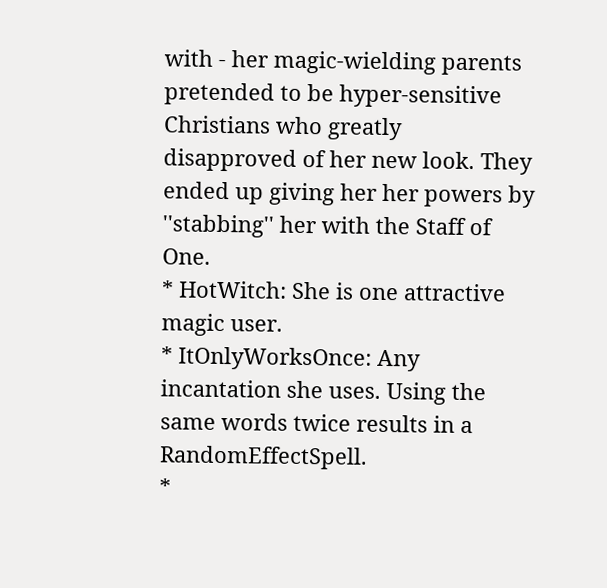with - her magic-wielding parents pretended to be hyper-sensitive Christians who greatly disapproved of her new look. They ended up giving her her powers by ''stabbing'' her with the Staff of One.
* HotWitch: She is one attractive magic user.
* ItOnlyWorksOnce: Any incantation she uses. Using the same words twice results in a RandomEffectSpell.
*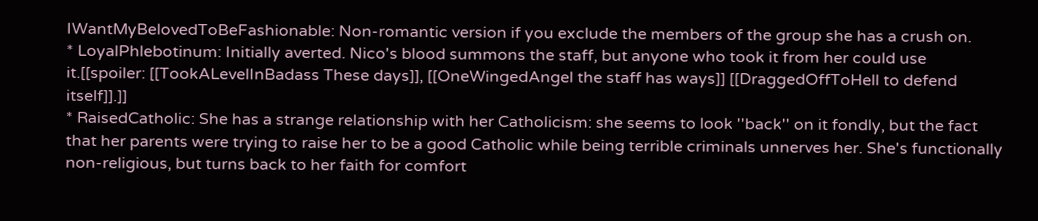IWantMyBelovedToBeFashionable: Non-romantic version if you exclude the members of the group she has a crush on.
* LoyalPhlebotinum: Initially averted. Nico's blood summons the staff, but anyone who took it from her could use it.[[spoiler: [[TookALevelInBadass These days]], [[OneWingedAngel the staff has ways]] [[DraggedOffToHell to defend itself]].]]
* RaisedCatholic: She has a strange relationship with her Catholicism: she seems to look ''back'' on it fondly, but the fact that her parents were trying to raise her to be a good Catholic while being terrible criminals unnerves her. She's functionally non-religious, but turns back to her faith for comfort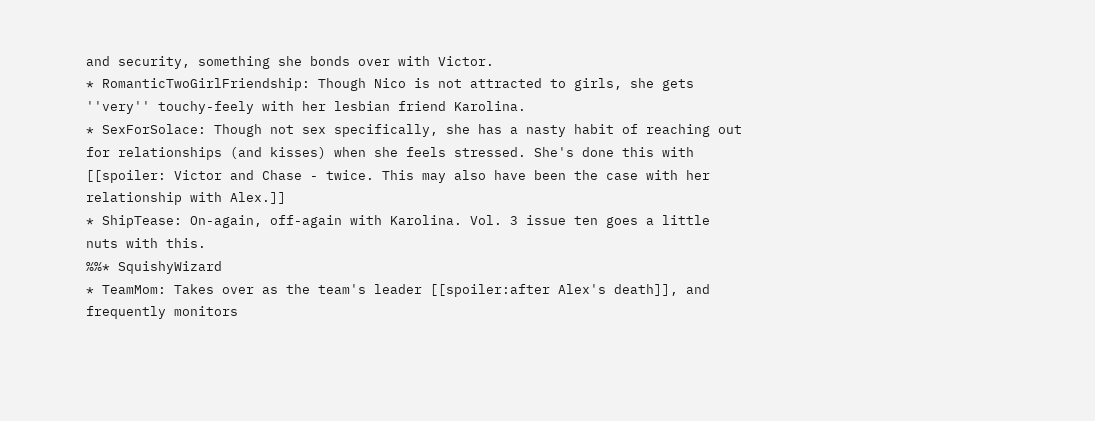and security, something she bonds over with Victor.
* RomanticTwoGirlFriendship: Though Nico is not attracted to girls, she gets ''very'' touchy-feely with her lesbian friend Karolina.
* SexForSolace: Though not sex specifically, she has a nasty habit of reaching out for relationships (and kisses) when she feels stressed. She's done this with [[spoiler: Victor and Chase - twice. This may also have been the case with her relationship with Alex.]]
* ShipTease: On-again, off-again with Karolina. Vol. 3 issue ten goes a little nuts with this.
%%* SquishyWizard
* TeamMom: Takes over as the team's leader [[spoiler:after Alex's death]], and frequently monitors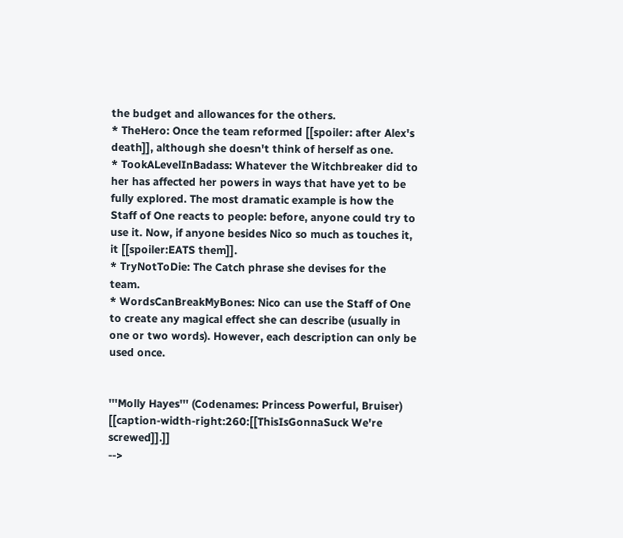the budget and allowances for the others.
* TheHero: Once the team reformed [[spoiler: after Alex's death]], although she doesn't think of herself as one.
* TookALevelInBadass: Whatever the Witchbreaker did to her has affected her powers in ways that have yet to be fully explored. The most dramatic example is how the Staff of One reacts to people: before, anyone could try to use it. Now, if anyone besides Nico so much as touches it, it [[spoiler:EATS them]].
* TryNotToDie: The Catch phrase she devises for the team.
* WordsCanBreakMyBones: Nico can use the Staff of One to create any magical effect she can describe (usually in one or two words). However, each description can only be used once.


'''Molly Hayes''' (Codenames: Princess Powerful, Bruiser)
[[caption-width-right:260:[[ThisIsGonnaSuck We're screwed]].]]
-->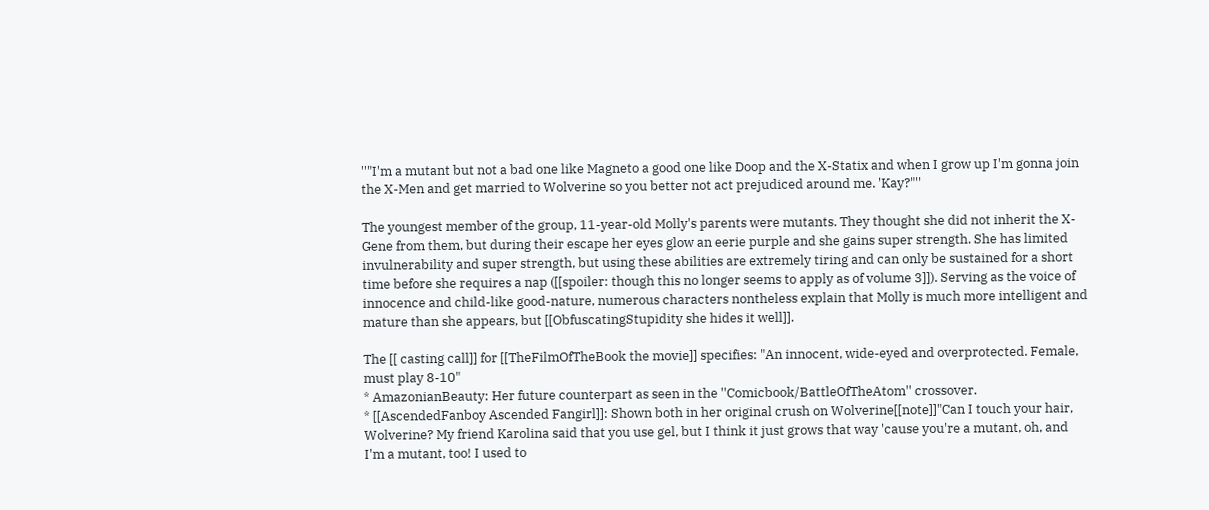''"I'm a mutant but not a bad one like Magneto a good one like Doop and the X-Statix and when I grow up I'm gonna join the X-Men and get married to Wolverine so you better not act prejudiced around me. 'Kay?"''

The youngest member of the group, 11-year-old Molly's parents were mutants. They thought she did not inherit the X-Gene from them, but during their escape her eyes glow an eerie purple and she gains super strength. She has limited invulnerability and super strength, but using these abilities are extremely tiring and can only be sustained for a short time before she requires a nap ([[spoiler: though this no longer seems to apply as of volume 3]]). Serving as the voice of innocence and child-like good-nature, numerous characters nontheless explain that Molly is much more intelligent and mature than she appears, but [[ObfuscatingStupidity she hides it well]].

The [[ casting call]] for [[TheFilmOfTheBook the movie]] specifies: "An innocent, wide-eyed and overprotected. Female, must play 8-10"
* AmazonianBeauty: Her future counterpart as seen in the ''Comicbook/BattleOfTheAtom'' crossover.
* [[AscendedFanboy Ascended Fangirl]]: Shown both in her original crush on Wolverine[[note]]"Can I touch your hair, Wolverine? My friend Karolina said that you use gel, but I think it just grows that way 'cause you're a mutant, oh, and I'm a mutant, too! I used to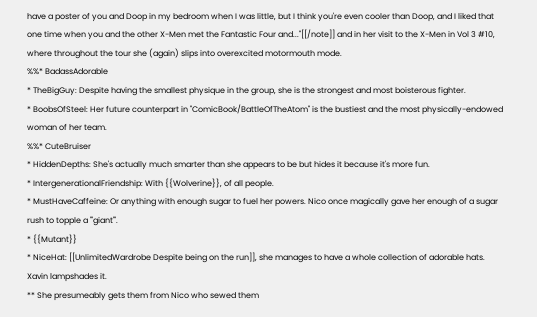have a poster of you and Doop in my bedroom when I was little, but I think you're even cooler than Doop, and I liked that one time when you and the other X-Men met the Fantastic Four and..."[[/note]] and in her visit to the X-Men in Vol 3 #10, where throughout the tour she (again) slips into overexcited motormouth mode.
%%* BadassAdorable
* TheBigGuy: Despite having the smallest physique in the group, she is the strongest and most boisterous fighter.
* BoobsOfSteel: Her future counterpart in ''ComicBook/BattleOfTheAtom'' is the bustiest and the most physically-endowed woman of her team.
%%* CuteBruiser
* HiddenDepths: She's actually much smarter than she appears to be but hides it because it's more fun.
* IntergenerationalFriendship: With {{Wolverine}}, of all people.
* MustHaveCaffeine: Or anything with enough sugar to fuel her powers. Nico once magically gave her enough of a sugar rush to topple a '''giant'''.
* {{Mutant}}
* NiceHat: [[UnlimitedWardrobe Despite being on the run]], she manages to have a whole collection of adorable hats. Xavin lampshades it.
** She presumeably gets them from Nico who sewed them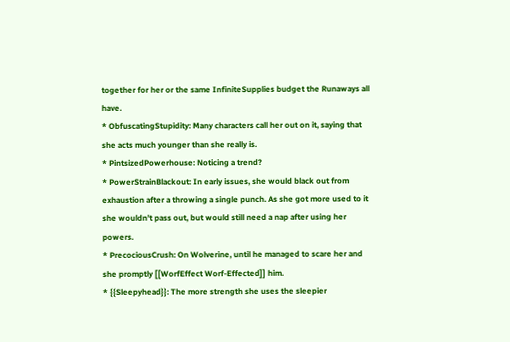together for her or the same InfiniteSupplies budget the Runaways all have.
* ObfuscatingStupidity: Many characters call her out on it, saying that she acts much younger than she really is.
* PintsizedPowerhouse: Noticing a trend?
* PowerStrainBlackout: In early issues, she would black out from exhaustion after a throwing a single punch. As she got more used to it she wouldn't pass out, but would still need a nap after using her powers.
* PrecociousCrush: On Wolverine, until he managed to scare her and she promptly [[WorfEffect Worf-Effected]] him.
* {{Sleepyhead}}: The more strength she uses the sleepier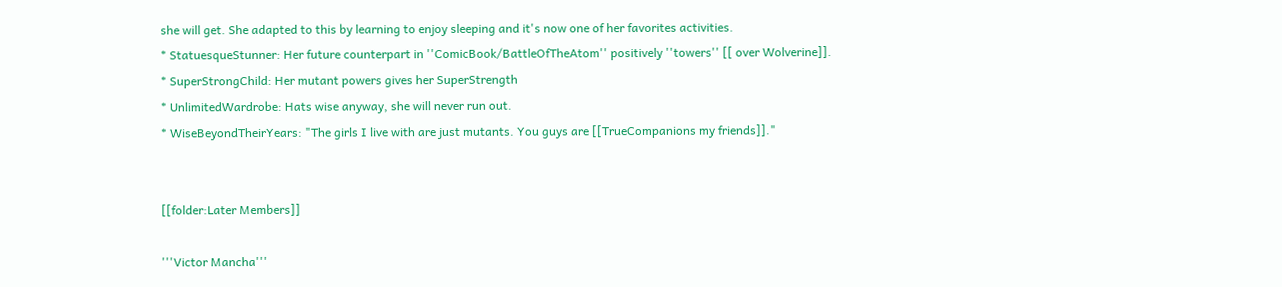she will get. She adapted to this by learning to enjoy sleeping and it's now one of her favorites activities.
* StatuesqueStunner: Her future counterpart in ''ComicBook/BattleOfTheAtom'' positively ''towers'' [[ over Wolverine]].
* SuperStrongChild: Her mutant powers gives her SuperStrength
* UnlimitedWardrobe: Hats wise anyway, she will never run out.
* WiseBeyondTheirYears: "The girls I live with are just mutants. You guys are [[TrueCompanions my friends]]."


[[folder:Later Members]]

'''Victor Mancha'''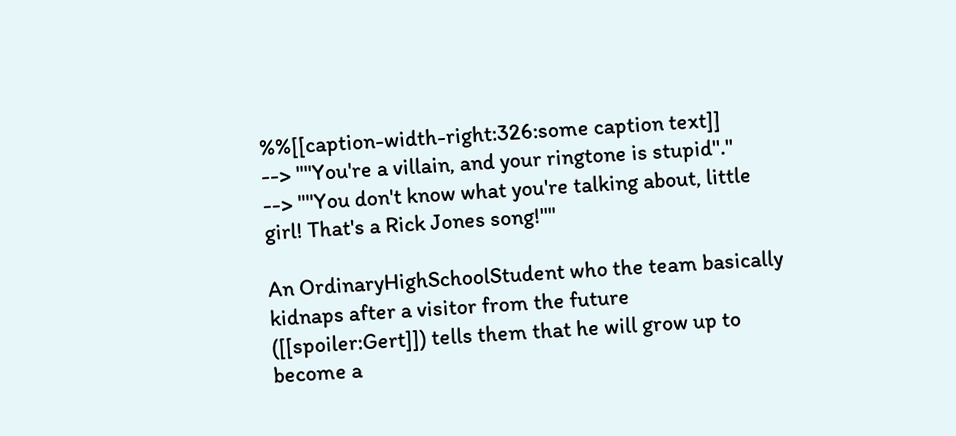%%[[caption-width-right:326:some caption text]]
--> "''You're a villain, and your ringtone is stupid''."
--> "''You don't know what you're talking about, little girl! That's a Rick Jones song!''"

An OrdinaryHighSchoolStudent who the team basically kidnaps after a visitor from the future ([[spoiler:Gert]]) tells them that he will grow up to become a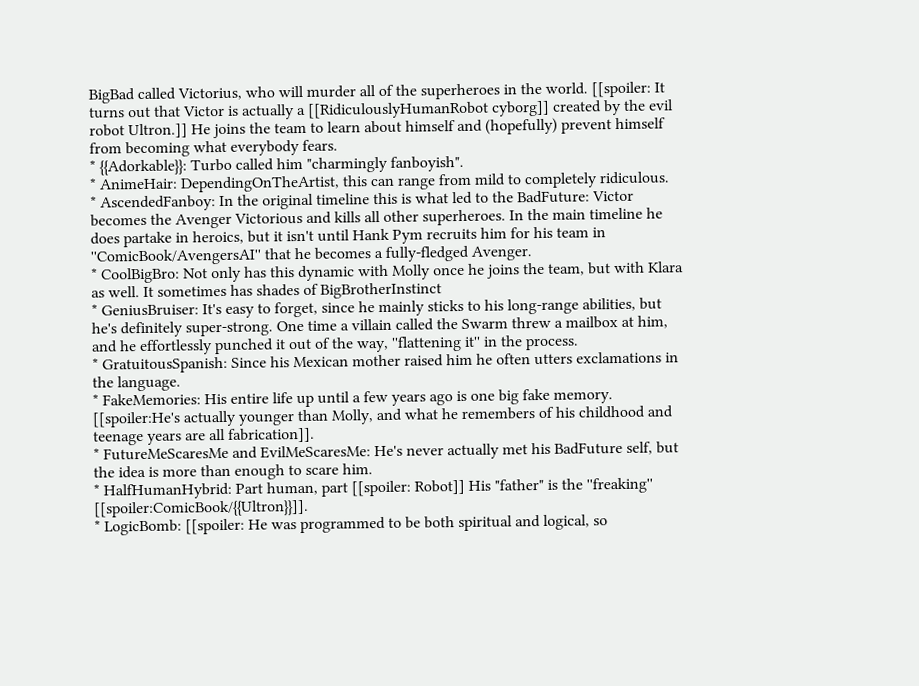BigBad called Victorius, who will murder all of the superheroes in the world. [[spoiler: It turns out that Victor is actually a [[RidiculouslyHumanRobot cyborg]] created by the evil robot Ultron.]] He joins the team to learn about himself and (hopefully) prevent himself from becoming what everybody fears.
* {{Adorkable}}: Turbo called him "charmingly fanboyish".
* AnimeHair: DependingOnTheArtist, this can range from mild to completely ridiculous.
* AscendedFanboy: In the original timeline this is what led to the BadFuture: Victor becomes the Avenger Victorious and kills all other superheroes. In the main timeline he does partake in heroics, but it isn't until Hank Pym recruits him for his team in ''ComicBook/AvengersAI'' that he becomes a fully-fledged Avenger.
* CoolBigBro: Not only has this dynamic with Molly once he joins the team, but with Klara as well. It sometimes has shades of BigBrotherInstinct
* GeniusBruiser: It's easy to forget, since he mainly sticks to his long-range abilities, but he's definitely super-strong. One time a villain called the Swarm threw a mailbox at him, and he effortlessly punched it out of the way, ''flattening it'' in the process.
* GratuitousSpanish: Since his Mexican mother raised him he often utters exclamations in the language.
* FakeMemories: His entire life up until a few years ago is one big fake memory. [[spoiler:He's actually younger than Molly, and what he remembers of his childhood and teenage years are all fabrication]].
* FutureMeScaresMe and EvilMeScaresMe: He's never actually met his BadFuture self, but the idea is more than enough to scare him.
* HalfHumanHybrid: Part human, part [[spoiler: Robot]] His "father" is the ''freaking'' [[spoiler:ComicBook/{{Ultron}}]].
* LogicBomb: [[spoiler: He was programmed to be both spiritual and logical, so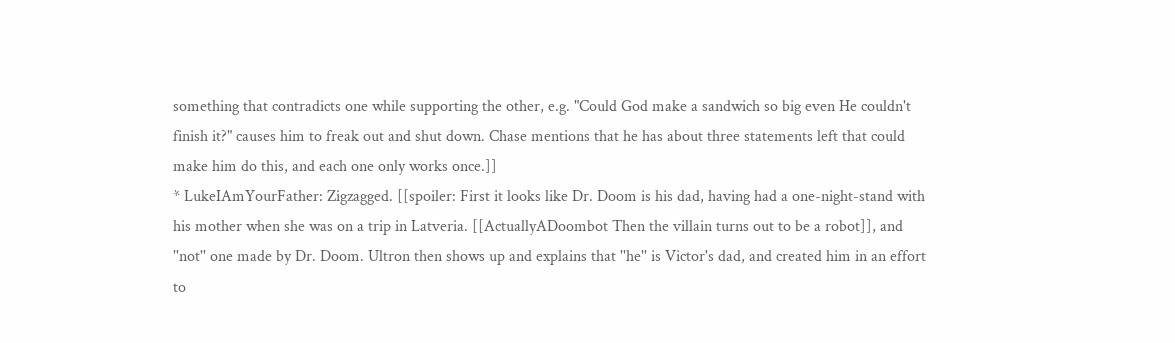something that contradicts one while supporting the other, e.g. "Could God make a sandwich so big even He couldn't finish it?" causes him to freak out and shut down. Chase mentions that he has about three statements left that could make him do this, and each one only works once.]]
* LukeIAmYourFather: Zigzagged. [[spoiler: First it looks like Dr. Doom is his dad, having had a one-night-stand with his mother when she was on a trip in Latveria. [[ActuallyADoombot Then the villain turns out to be a robot]], and ''not'' one made by Dr. Doom. Ultron then shows up and explains that ''he'' is Victor's dad, and created him in an effort to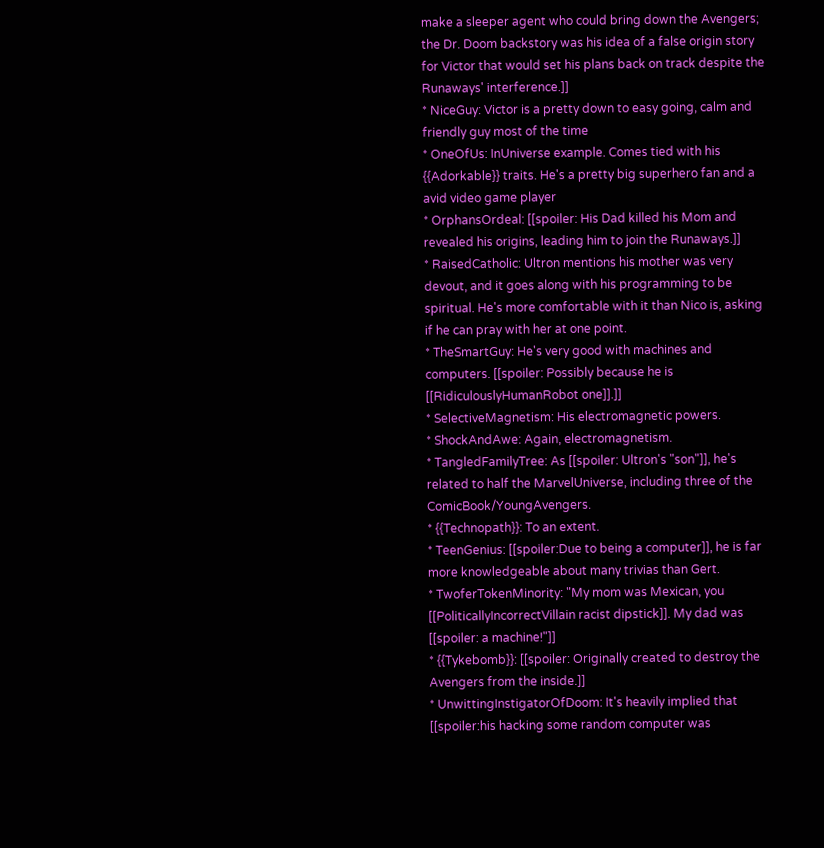make a sleeper agent who could bring down the Avengers; the Dr. Doom backstory was his idea of a false origin story for Victor that would set his plans back on track despite the Runaways' interference.]]
* NiceGuy: Victor is a pretty down to easy going, calm and friendly guy most of the time
* OneOfUs: InUniverse example. Comes tied with his {{Adorkable}} traits. He's a pretty big superhero fan and a avid video game player
* OrphansOrdeal: [[spoiler: His Dad killed his Mom and revealed his origins, leading him to join the Runaways.]]
* RaisedCatholic: Ultron mentions his mother was very devout, and it goes along with his programming to be spiritual. He's more comfortable with it than Nico is, asking if he can pray with her at one point.
* TheSmartGuy: He's very good with machines and computers. [[spoiler: Possibly because he is [[RidiculouslyHumanRobot one]].]]
* SelectiveMagnetism: His electromagnetic powers.
* ShockAndAwe: Again, electromagnetism.
* TangledFamilyTree: As [[spoiler: Ultron's "son"]], he's related to half the MarvelUniverse, including three of the ComicBook/YoungAvengers.
* {{Technopath}}: To an extent.
* TeenGenius: [[spoiler:Due to being a computer]], he is far more knowledgeable about many trivias than Gert.
* TwoferTokenMinority: "My mom was Mexican, you [[PoliticallyIncorrectVillain racist dipstick]]. My dad was [[spoiler: a machine!"]]
* {{Tykebomb}}: [[spoiler: Originally created to destroy the Avengers from the inside.]]
* UnwittingInstigatorOfDoom: It's heavily implied that [[spoiler:his hacking some random computer was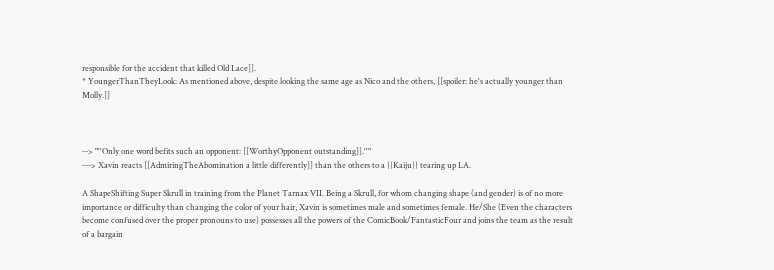responsible for the accident that killed Old Lace]].
* YoungerThanTheyLook: As mentioned above, despite looking the same age as Nico and the others, [[spoiler: he's actually younger than Molly.]]



--> "''Only one word befits such an opponent: [[WorthyOpponent outstanding]].''"
---> Xavin reacts [[AdmiringTheAbomination a little differently]] than the others to a {{Kaiju}} tearing up LA.

A ShapeShifting Super Skrull in training from the Planet Tarnax VII. Being a Skrull, for whom changing shape (and gender) is of no more importance or difficulty than changing the color of your hair, Xavin is sometimes male and sometimes female. He/She (Even the characters become confused over the proper pronouns to use) possesses all the powers of the ComicBook/FantasticFour and joins the team as the result of a bargain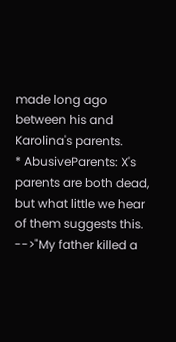made long ago between his and Karolina's parents.
* AbusiveParents: X's parents are both dead, but what little we hear of them suggests this.
-->"My father killed a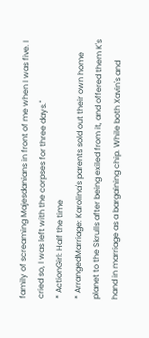family of screaming Majesdanians in front of me when I was five. I cried so, I was left with the corpses for three days."
* ActionGirl: Half the time
* ArrangedMarriage: Karolina's parents sold out their own home planet to the Skrulls after being exiled from it, and offered them K's hand in marriage as a bargaining chip. While both Xavin's and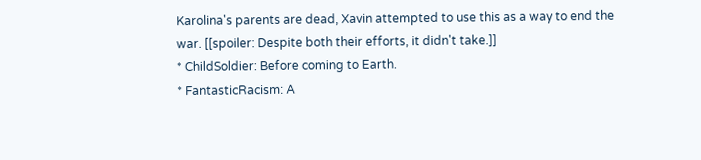Karolina's parents are dead, Xavin attempted to use this as a way to end the war. [[spoiler: Despite both their efforts, it didn't take.]]
* ChildSoldier: Before coming to Earth.
* FantasticRacism: A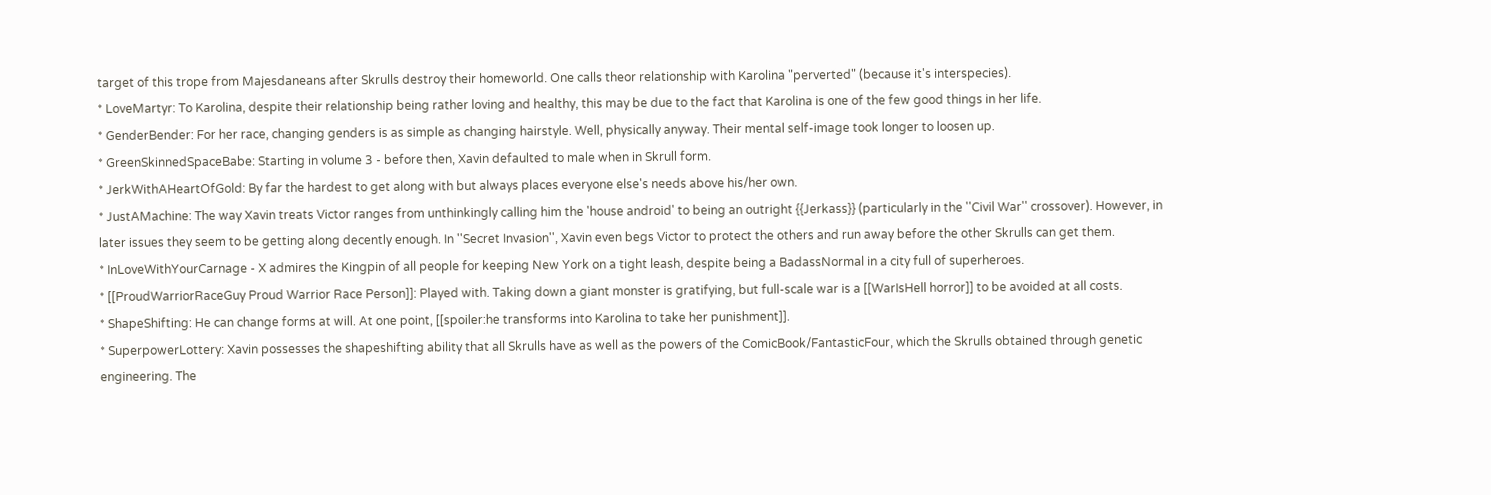target of this trope from Majesdaneans after Skrulls destroy their homeworld. One calls theor relationship with Karolina "perverted" (because it's interspecies).
* LoveMartyr: To Karolina, despite their relationship being rather loving and healthy, this may be due to the fact that Karolina is one of the few good things in her life.
* GenderBender: For her race, changing genders is as simple as changing hairstyle. Well, physically anyway. Their mental self-image took longer to loosen up.
* GreenSkinnedSpaceBabe: Starting in volume 3 - before then, Xavin defaulted to male when in Skrull form.
* JerkWithAHeartOfGold: By far the hardest to get along with but always places everyone else's needs above his/her own.
* JustAMachine: The way Xavin treats Victor ranges from unthinkingly calling him the 'house android' to being an outright {{Jerkass}} (particularly in the ''Civil War'' crossover). However, in later issues they seem to be getting along decently enough. In ''Secret Invasion'', Xavin even begs Victor to protect the others and run away before the other Skrulls can get them.
* InLoveWithYourCarnage - X admires the Kingpin of all people for keeping New York on a tight leash, despite being a BadassNormal in a city full of superheroes.
* [[ProudWarriorRaceGuy Proud Warrior Race Person]]: Played with. Taking down a giant monster is gratifying, but full-scale war is a [[WarIsHell horror]] to be avoided at all costs.
* ShapeShifting: He can change forms at will. At one point, [[spoiler:he transforms into Karolina to take her punishment]].
* SuperpowerLottery: Xavin possesses the shapeshifting ability that all Skrulls have as well as the powers of the ComicBook/FantasticFour, which the Skrulls obtained through genetic engineering. The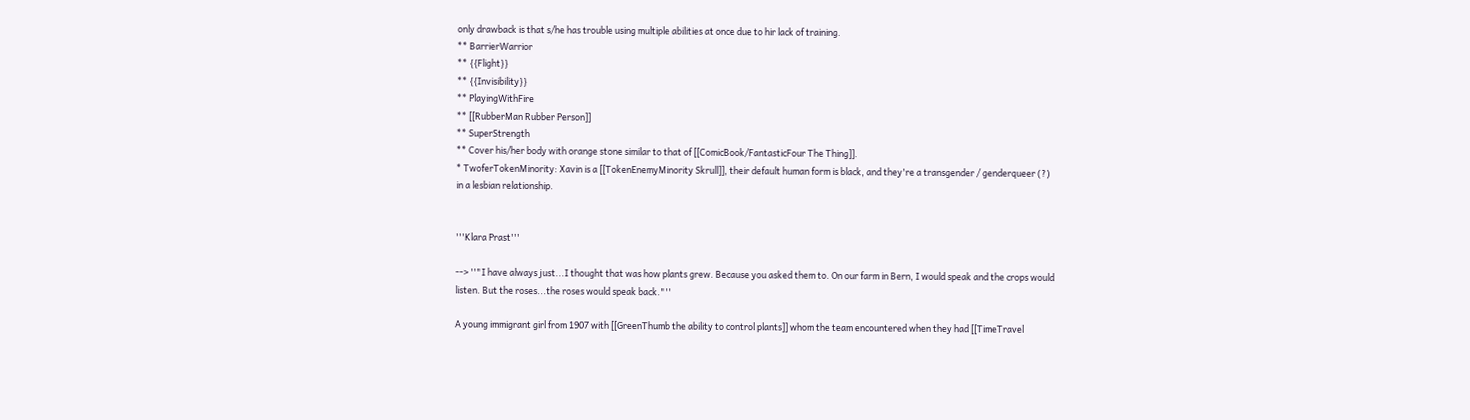only drawback is that s/he has trouble using multiple abilities at once due to hir lack of training.
** BarrierWarrior
** {{Flight}}
** {{Invisibility}}
** PlayingWithFire
** [[RubberMan Rubber Person]]
** SuperStrength
** Cover his/her body with orange stone similar to that of [[ComicBook/FantasticFour The Thing]].
* TwoferTokenMinority: Xavin is a [[TokenEnemyMinority Skrull]], their default human form is black, and they're a transgender / genderqueer (?) in a lesbian relationship.


'''Klara Prast'''

--> ''"I have always just...I thought that was how plants grew. Because you asked them to. On our farm in Bern, I would speak and the crops would listen. But the roses...the roses would speak back."''

A young immigrant girl from 1907 with [[GreenThumb the ability to control plants]] whom the team encountered when they had [[TimeTravel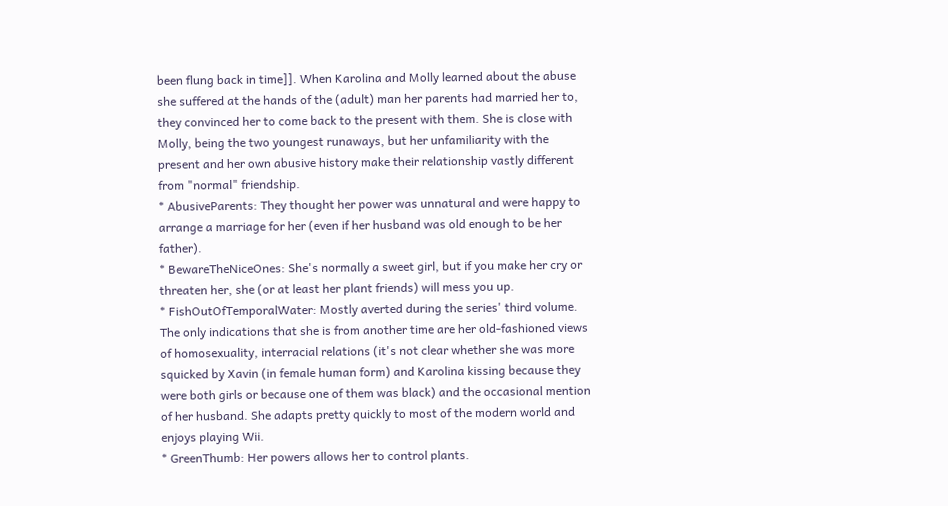been flung back in time]]. When Karolina and Molly learned about the abuse she suffered at the hands of the (adult) man her parents had married her to, they convinced her to come back to the present with them. She is close with Molly, being the two youngest runaways, but her unfamiliarity with the present and her own abusive history make their relationship vastly different from "normal" friendship.
* AbusiveParents: They thought her power was unnatural and were happy to arrange a marriage for her (even if her husband was old enough to be her father).
* BewareTheNiceOnes: She's normally a sweet girl, but if you make her cry or threaten her, she (or at least her plant friends) will mess you up.
* FishOutOfTemporalWater: Mostly averted during the series' third volume. The only indications that she is from another time are her old-fashioned views of homosexuality, interracial relations (it's not clear whether she was more squicked by Xavin (in female human form) and Karolina kissing because they were both girls or because one of them was black) and the occasional mention of her husband. She adapts pretty quickly to most of the modern world and enjoys playing Wii.
* GreenThumb: Her powers allows her to control plants.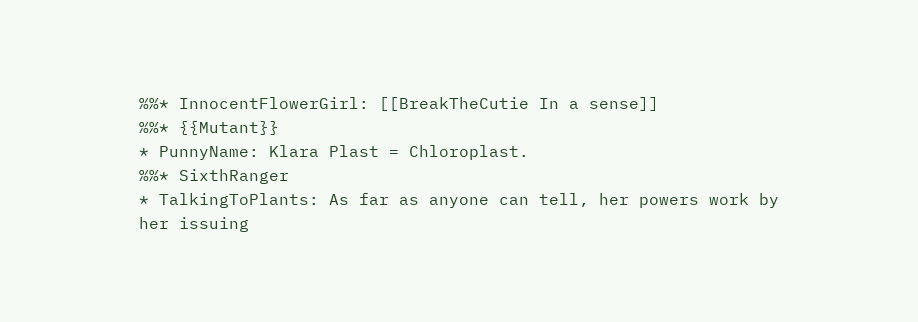%%* InnocentFlowerGirl: [[BreakTheCutie In a sense]]
%%* {{Mutant}}
* PunnyName: Klara Plast = Chloroplast.
%%* SixthRanger
* TalkingToPlants: As far as anyone can tell, her powers work by her issuing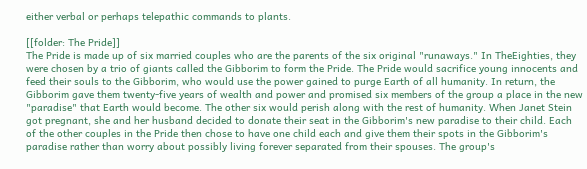either verbal or perhaps telepathic commands to plants.

[[folder: The Pride]]
The Pride is made up of six married couples who are the parents of the six original "runaways." In TheEighties, they were chosen by a trio of giants called the Gibborim to form the Pride. The Pride would sacrifice young innocents and feed their souls to the Gibborim, who would use the power gained to purge Earth of all humanity. In return, the Gibborim gave them twenty-five years of wealth and power and promised six members of the group a place in the new "paradise" that Earth would become. The other six would perish along with the rest of humanity. When Janet Stein got pregnant, she and her husband decided to donate their seat in the Gibborim's new paradise to their child. Each of the other couples in the Pride then chose to have one child each and give them their spots in the Gibborim's paradise rather than worry about possibly living forever separated from their spouses. The group's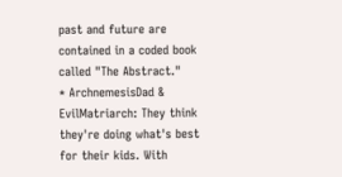past and future are contained in a coded book called "The Abstract."
* ArchnemesisDad & EvilMatriarch: They think they're doing what's best for their kids. With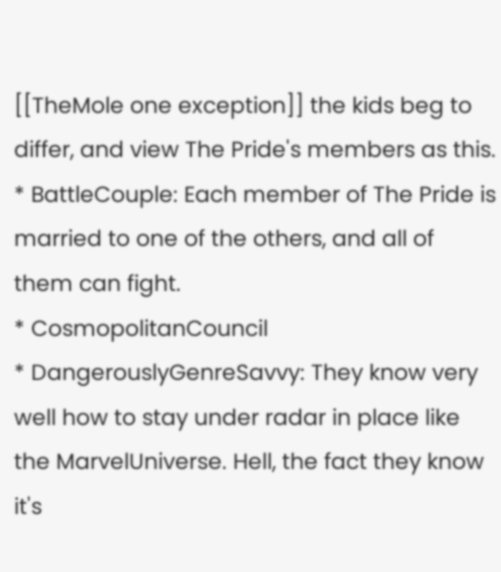[[TheMole one exception]] the kids beg to differ, and view The Pride's members as this.
* BattleCouple: Each member of The Pride is married to one of the others, and all of them can fight.
* CosmopolitanCouncil
* DangerouslyGenreSavvy: They know very well how to stay under radar in place like the MarvelUniverse. Hell, the fact they know it's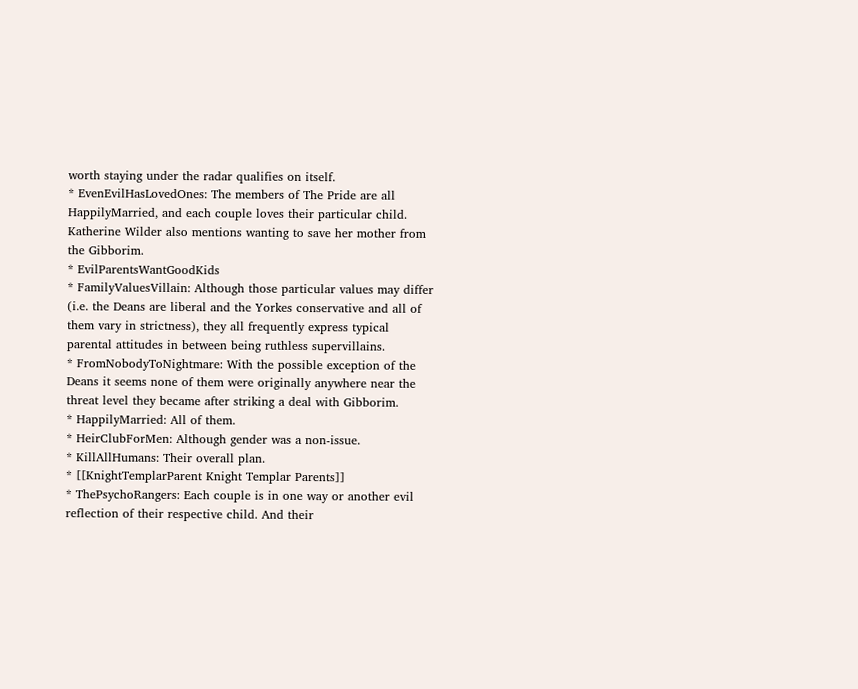worth staying under the radar qualifies on itself.
* EvenEvilHasLovedOnes: The members of The Pride are all HappilyMarried, and each couple loves their particular child. Katherine Wilder also mentions wanting to save her mother from the Gibborim.
* EvilParentsWantGoodKids
* FamilyValuesVillain: Although those particular values may differ (i.e. the Deans are liberal and the Yorkes conservative and all of them vary in strictness), they all frequently express typical parental attitudes in between being ruthless supervillains.
* FromNobodyToNightmare: With the possible exception of the Deans it seems none of them were originally anywhere near the threat level they became after striking a deal with Gibborim.
* HappilyMarried: All of them.
* HeirClubForMen: Although gender was a non-issue.
* KillAllHumans: Their overall plan.
* [[KnightTemplarParent Knight Templar Parents]]
* ThePsychoRangers: Each couple is in one way or another evil reflection of their respective child. And their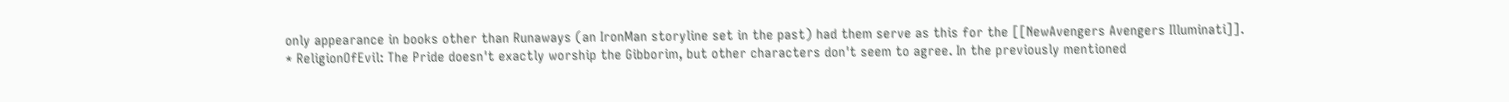only appearance in books other than Runaways (an IronMan storyline set in the past) had them serve as this for the [[NewAvengers Avengers Illuminati]].
* ReligionOfEvil: The Pride doesn't exactly worship the Gibborim, but other characters don't seem to agree. In the previously mentioned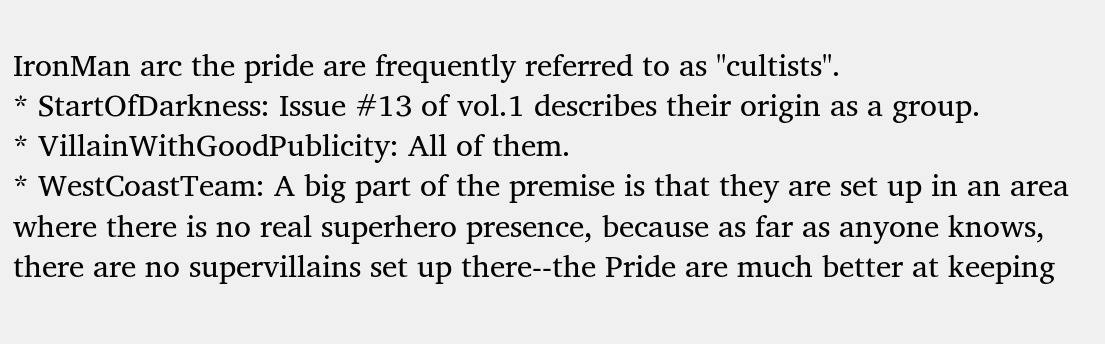IronMan arc the pride are frequently referred to as "cultists".
* StartOfDarkness: Issue #13 of vol.1 describes their origin as a group.
* VillainWithGoodPublicity: All of them.
* WestCoastTeam: A big part of the premise is that they are set up in an area where there is no real superhero presence, because as far as anyone knows, there are no supervillains set up there--the Pride are much better at keeping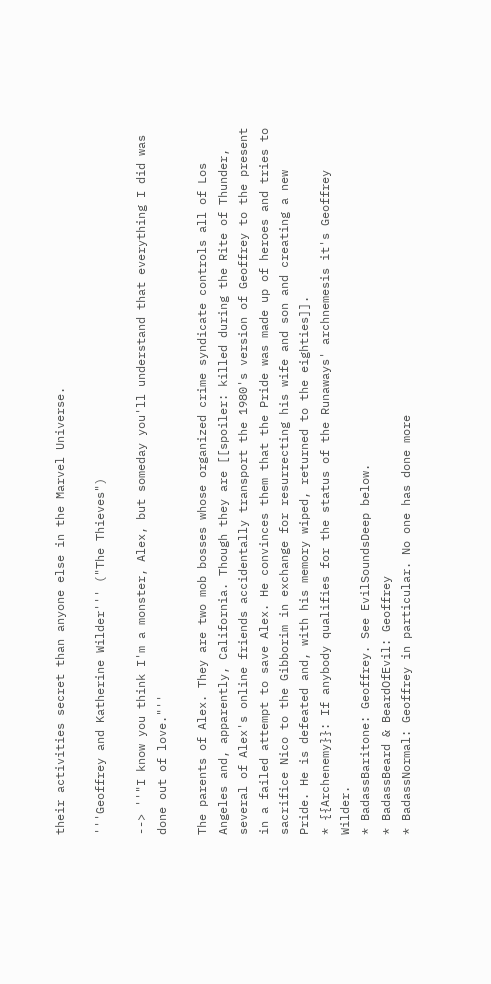their activities secret than anyone else in the Marvel Universe.

'''Geoffrey and Katherine Wilder''' ("The Thieves")

--> ''"I know you think I'm a monster, Alex, but someday you'll understand that everything I did was done out of love."''

The parents of Alex. They are two mob bosses whose organized crime syndicate controls all of Los Angeles and, apparently, California. Though they are [[spoiler: killed during the Rite of Thunder, several of Alex's online friends accidentally transport the 1980's version of Geoffrey to the present in a failed attempt to save Alex. He convinces them that the Pride was made up of heroes and tries to sacrifice Nico to the Gibborim in exchange for resurrecting his wife and son and creating a new Pride. He is defeated and, with his memory wiped, returned to the eighties]].
* {{Archenemy}}: If anybody qualifies for the status of the Runaways' archnemesis it's Geoffrey Wilder.
* BadassBaritone: Geoffrey. See EvilSoundsDeep below.
* BadassBeard & BeardOfEvil: Geoffrey
* BadassNormal: Geoffrey in particular. No one has done more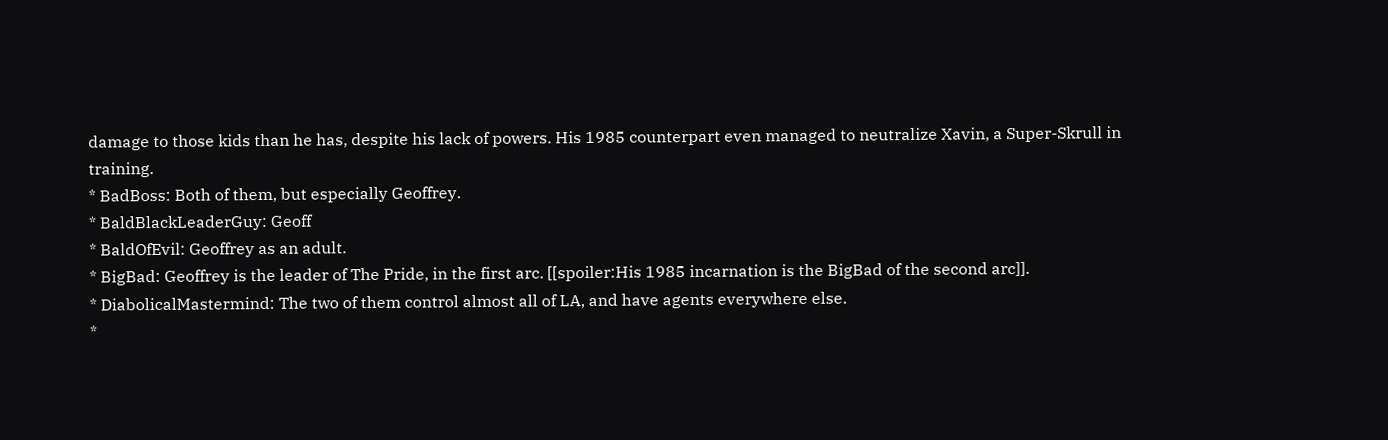damage to those kids than he has, despite his lack of powers. His 1985 counterpart even managed to neutralize Xavin, a Super-Skrull in training.
* BadBoss: Both of them, but especially Geoffrey.
* BaldBlackLeaderGuy: Geoff
* BaldOfEvil: Geoffrey as an adult.
* BigBad: Geoffrey is the leader of The Pride, in the first arc. [[spoiler:His 1985 incarnation is the BigBad of the second arc]].
* DiabolicalMastermind: The two of them control almost all of LA, and have agents everywhere else.
*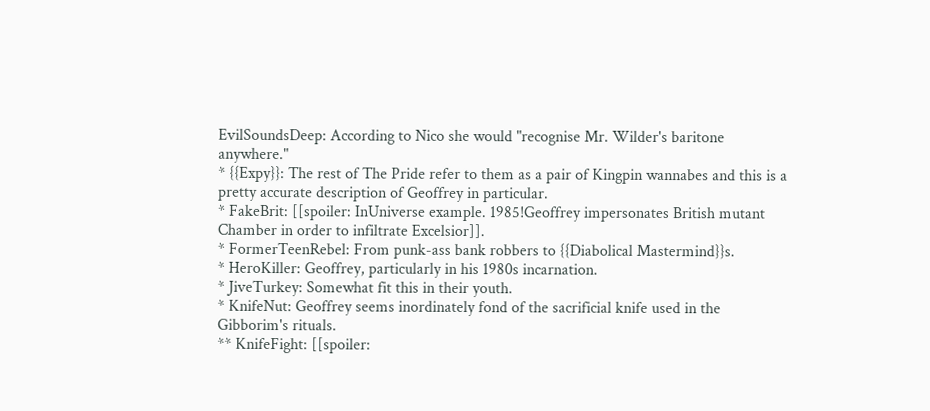EvilSoundsDeep: According to Nico she would "recognise Mr. Wilder's baritone anywhere."
* {{Expy}}: The rest of The Pride refer to them as a pair of Kingpin wannabes and this is a pretty accurate description of Geoffrey in particular.
* FakeBrit: [[spoiler: InUniverse example. 1985!Geoffrey impersonates British mutant Chamber in order to infiltrate Excelsior]].
* FormerTeenRebel: From punk-ass bank robbers to {{Diabolical Mastermind}}s.
* HeroKiller: Geoffrey, particularly in his 1980s incarnation.
* JiveTurkey: Somewhat fit this in their youth.
* KnifeNut: Geoffrey seems inordinately fond of the sacrificial knife used in the Gibborim's rituals.
** KnifeFight: [[spoiler: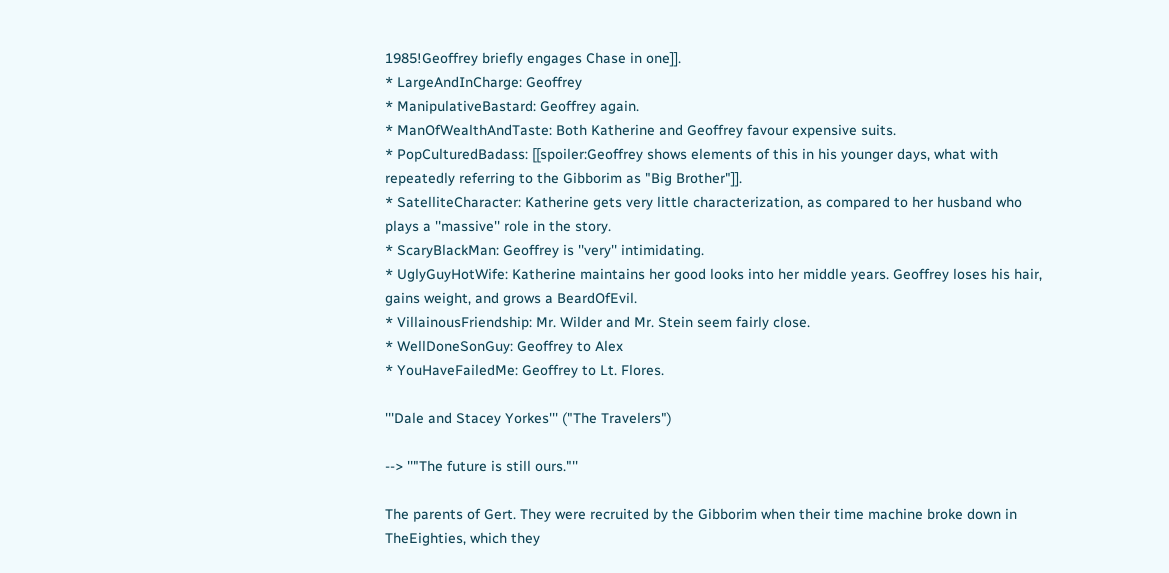1985!Geoffrey briefly engages Chase in one]].
* LargeAndInCharge: Geoffrey
* ManipulativeBastard: Geoffrey again.
* ManOfWealthAndTaste: Both Katherine and Geoffrey favour expensive suits.
* PopCulturedBadass: [[spoiler:Geoffrey shows elements of this in his younger days, what with repeatedly referring to the Gibborim as "Big Brother"]].
* SatelliteCharacter: Katherine gets very little characterization, as compared to her husband who plays a ''massive'' role in the story.
* ScaryBlackMan: Geoffrey is ''very'' intimidating.
* UglyGuyHotWife: Katherine maintains her good looks into her middle years. Geoffrey loses his hair, gains weight, and grows a BeardOfEvil.
* VillainousFriendship: Mr. Wilder and Mr. Stein seem fairly close.
* WellDoneSonGuy: Geoffrey to Alex
* YouHaveFailedMe: Geoffrey to Lt. Flores.

'''Dale and Stacey Yorkes''' ("The Travelers")

--> ''"The future is still ours."''

The parents of Gert. They were recruited by the Gibborim when their time machine broke down in TheEighties, which they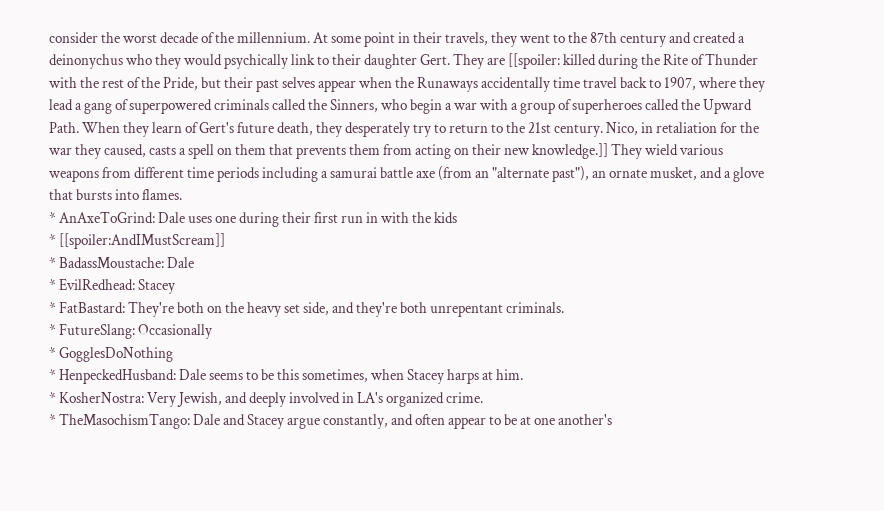consider the worst decade of the millennium. At some point in their travels, they went to the 87th century and created a deinonychus who they would psychically link to their daughter Gert. They are [[spoiler: killed during the Rite of Thunder with the rest of the Pride, but their past selves appear when the Runaways accidentally time travel back to 1907, where they lead a gang of superpowered criminals called the Sinners, who begin a war with a group of superheroes called the Upward Path. When they learn of Gert's future death, they desperately try to return to the 21st century. Nico, in retaliation for the war they caused, casts a spell on them that prevents them from acting on their new knowledge.]] They wield various weapons from different time periods including a samurai battle axe (from an "alternate past"), an ornate musket, and a glove that bursts into flames.
* AnAxeToGrind: Dale uses one during their first run in with the kids
* [[spoiler:AndIMustScream]]
* BadassMoustache: Dale
* EvilRedhead: Stacey
* FatBastard: They're both on the heavy set side, and they're both unrepentant criminals.
* FutureSlang: Occasionally
* GogglesDoNothing
* HenpeckedHusband: Dale seems to be this sometimes, when Stacey harps at him.
* KosherNostra: Very Jewish, and deeply involved in LA's organized crime.
* TheMasochismTango: Dale and Stacey argue constantly, and often appear to be at one another's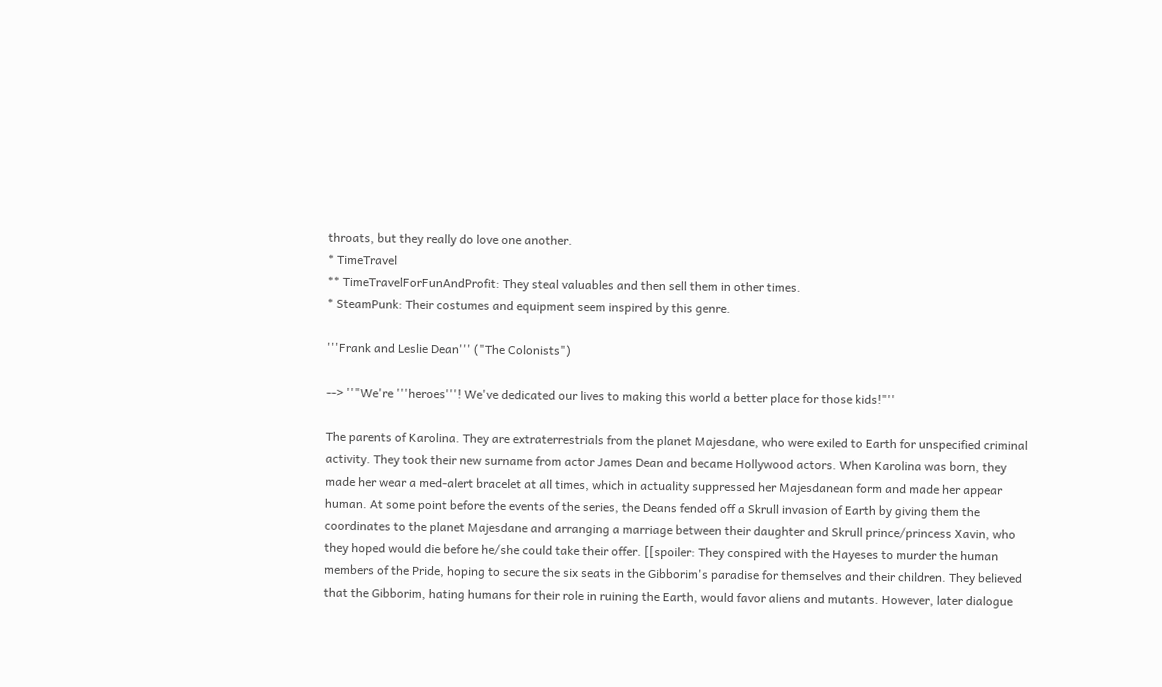throats, but they really do love one another.
* TimeTravel
** TimeTravelForFunAndProfit: They steal valuables and then sell them in other times.
* SteamPunk: Their costumes and equipment seem inspired by this genre.

'''Frank and Leslie Dean''' ("The Colonists")

--> ''"We're '''heroes'''! We've dedicated our lives to making this world a better place for those kids!"''

The parents of Karolina. They are extraterrestrials from the planet Majesdane, who were exiled to Earth for unspecified criminal activity. They took their new surname from actor James Dean and became Hollywood actors. When Karolina was born, they made her wear a med-alert bracelet at all times, which in actuality suppressed her Majesdanean form and made her appear human. At some point before the events of the series, the Deans fended off a Skrull invasion of Earth by giving them the coordinates to the planet Majesdane and arranging a marriage between their daughter and Skrull prince/princess Xavin, who they hoped would die before he/she could take their offer. [[spoiler: They conspired with the Hayeses to murder the human members of the Pride, hoping to secure the six seats in the Gibborim's paradise for themselves and their children. They believed that the Gibborim, hating humans for their role in ruining the Earth, would favor aliens and mutants. However, later dialogue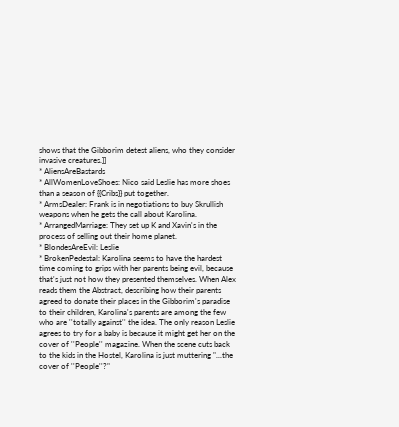shows that the Gibborim detest aliens, who they consider invasive creatures.]]
* AliensAreBastards
* AllWomenLoveShoes: Nico said Leslie has more shoes than a season of {{Cribs}} put together.
* ArmsDealer: Frank is in negotiations to buy Skrullish weapons when he gets the call about Karolina.
* ArrangedMarriage: They set up K and Xavin's in the process of selling out their home planet.
* BlondesAreEvil: Leslie
* BrokenPedestal: Karolina seems to have the hardest time coming to grips with her parents being evil, because that's just not how they presented themselves. When Alex reads them the Abstract, describing how their parents agreed to donate their places in the Gibborim's paradise to their children, Karolina's parents are among the few who are ''totally against'' the idea. The only reason Leslie agrees to try for a baby is because it might get her on the cover of ''People'' magazine. When the scene cuts back to the kids in the Hostel, Karolina is just muttering "...the cover of ''People''?"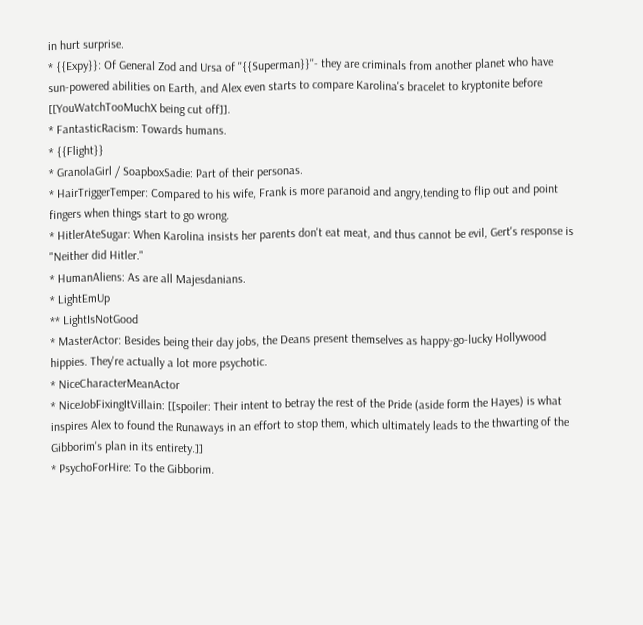in hurt surprise.
* {{Expy}}: Of General Zod and Ursa of ''{{Superman}}''- they are criminals from another planet who have sun-powered abilities on Earth, and Alex even starts to compare Karolina's bracelet to kryptonite before [[YouWatchTooMuchX being cut off]].
* FantasticRacism: Towards humans.
* {{Flight}}
* GranolaGirl / SoapboxSadie: Part of their personas.
* HairTriggerTemper: Compared to his wife, Frank is more paranoid and angry,tending to flip out and point fingers when things start to go wrong.
* HitlerAteSugar: When Karolina insists her parents don't eat meat, and thus cannot be evil, Gert's response is "Neither did Hitler."
* HumanAliens: As are all Majesdanians.
* LightEmUp
** LightIsNotGood
* MasterActor: Besides being their day jobs, the Deans present themselves as happy-go-lucky Hollywood hippies. They're actually a lot more psychotic.
* NiceCharacterMeanActor
* NiceJobFixingItVillain: [[spoiler: Their intent to betray the rest of the Pride (aside form the Hayes) is what inspires Alex to found the Runaways in an effort to stop them, which ultimately leads to the thwarting of the Gibborim's plan in its entirety.]]
* PsychoForHire: To the Gibborim.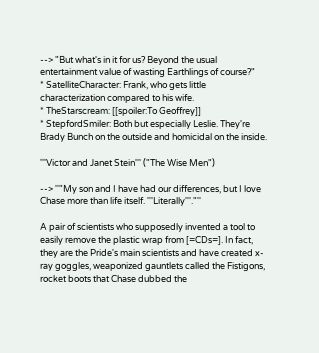--> "But what's in it for us? Beyond the usual entertainment value of wasting Earthlings of course?"
* SatelliteCharacter: Frank, who gets little characterization compared to his wife.
* TheStarscream: [[spoiler:To Geoffrey]]
* StepfordSmiler: Both but especially Leslie. They're Brady Bunch on the outside and homicidal on the inside.

'''Victor and Janet Stein''' ("The Wise Men")

--> ''"My son and I have had our differences, but I love Chase more than life itself. '''Literally'''."''

A pair of scientists who supposedly invented a tool to easily remove the plastic wrap from [=CDs=]. In fact, they are the Pride's main scientists and have created x-ray goggles, weaponized gauntlets called the Fistigons, rocket boots that Chase dubbed the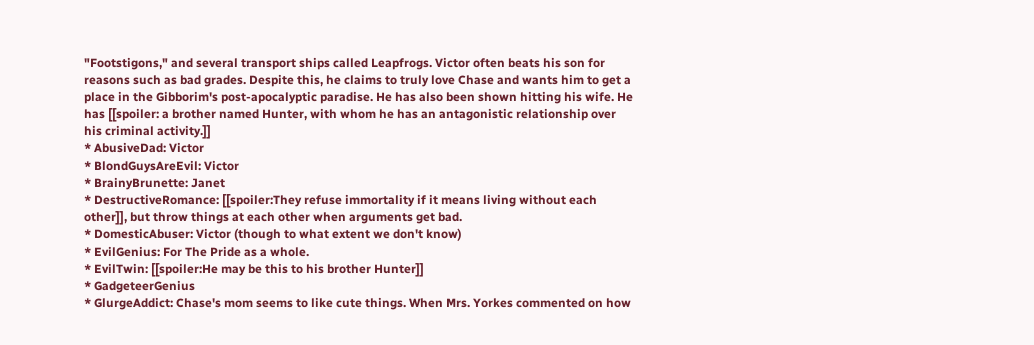"Footstigons," and several transport ships called Leapfrogs. Victor often beats his son for reasons such as bad grades. Despite this, he claims to truly love Chase and wants him to get a place in the Gibborim's post-apocalyptic paradise. He has also been shown hitting his wife. He has [[spoiler: a brother named Hunter, with whom he has an antagonistic relationship over his criminal activity.]]
* AbusiveDad: Victor
* BlondGuysAreEvil: Victor
* BrainyBrunette: Janet
* DestructiveRomance: [[spoiler:They refuse immortality if it means living without each other]], but throw things at each other when arguments get bad.
* DomesticAbuser: Victor (though to what extent we don't know)
* EvilGenius: For The Pride as a whole.
* EvilTwin: [[spoiler:He may be this to his brother Hunter]]
* GadgeteerGenius
* GlurgeAddict: Chase's mom seems to like cute things. When Mrs. Yorkes commented on how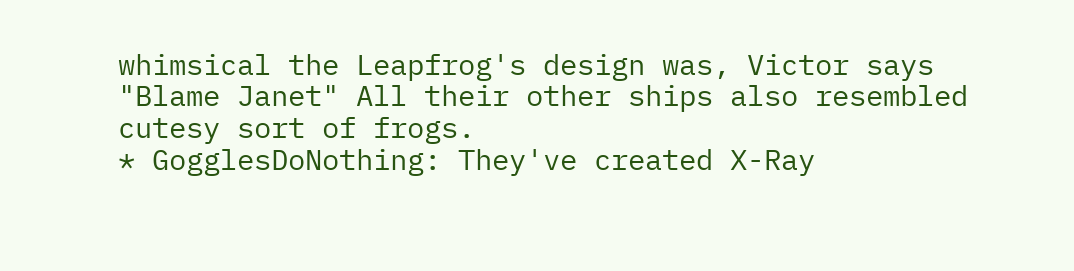whimsical the Leapfrog's design was, Victor says "Blame Janet" All their other ships also resembled cutesy sort of frogs.
* GogglesDoNothing: They've created X-Ray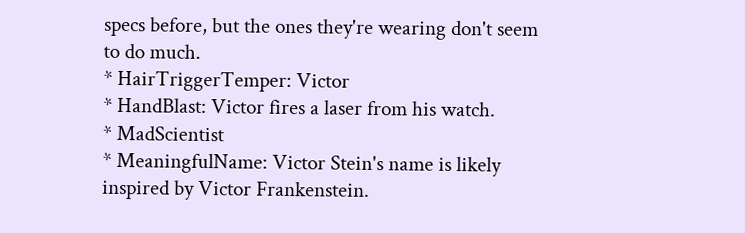specs before, but the ones they're wearing don't seem to do much.
* HairTriggerTemper: Victor
* HandBlast: Victor fires a laser from his watch.
* MadScientist
* MeaningfulName: Victor Stein's name is likely inspired by Victor Frankenstein.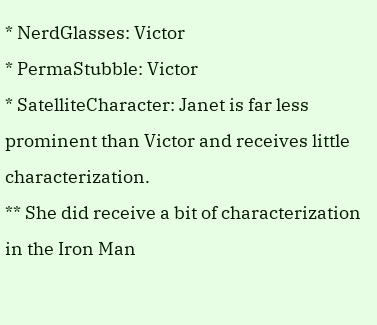* NerdGlasses: Victor
* PermaStubble: Victor
* SatelliteCharacter: Janet is far less prominent than Victor and receives little characterization.
** She did receive a bit of characterization in the Iron Man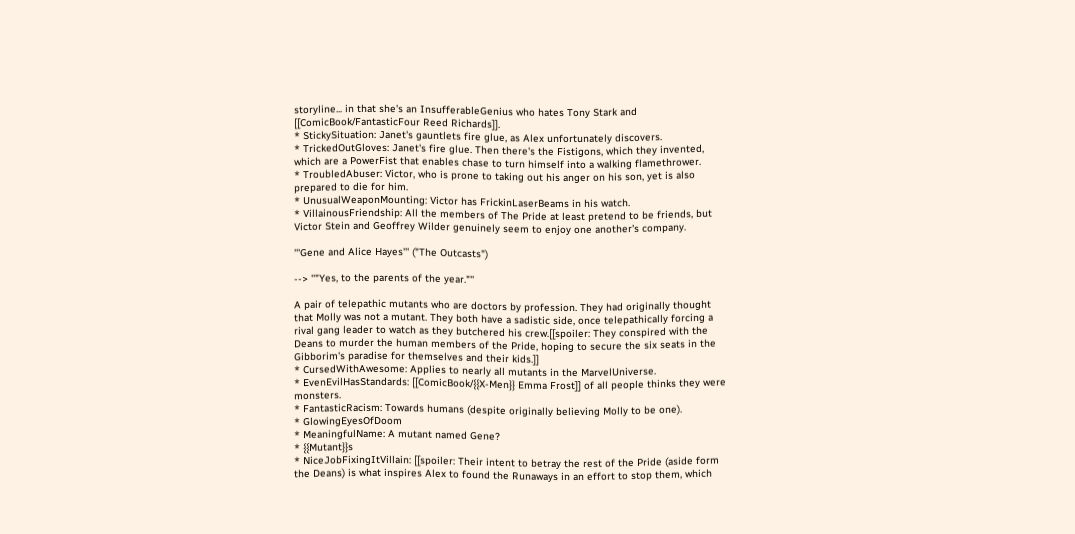storyline... in that she's an InsufferableGenius who hates Tony Stark and [[ComicBook/FantasticFour Reed Richards]].
* StickySituation: Janet's gauntlets fire glue, as Alex unfortunately discovers.
* TrickedOutGloves: Janet's fire glue. Then there's the Fistigons, which they invented, which are a PowerFist that enables chase to turn himself into a walking flamethrower.
* TroubledAbuser: Victor, who is prone to taking out his anger on his son, yet is also prepared to die for him.
* UnusualWeaponMounting: Victor has FrickinLaserBeams in his watch.
* VillainousFriendship: All the members of The Pride at least pretend to be friends, but Victor Stein and Geoffrey Wilder genuinely seem to enjoy one another's company.

'''Gene and Alice Hayes''' ("The Outcasts")

--> ''"Yes, to the parents of the year."''

A pair of telepathic mutants who are doctors by profession. They had originally thought that Molly was not a mutant. They both have a sadistic side, once telepathically forcing a rival gang leader to watch as they butchered his crew.[[spoiler: They conspired with the Deans to murder the human members of the Pride, hoping to secure the six seats in the Gibborim's paradise for themselves and their kids.]]
* CursedWithAwesome: Applies to nearly all mutants in the MarvelUniverse.
* EvenEvilHasStandards: [[ComicBook/{{X-Men}} Emma Frost]] of all people thinks they were monsters.
* FantasticRacism: Towards humans (despite originally believing Molly to be one).
* GlowingEyesOfDoom
* MeaningfulName: A mutant named Gene?
* {{Mutant}}s
* NiceJobFixingItVillain: [[spoiler: Their intent to betray the rest of the Pride (aside form the Deans) is what inspires Alex to found the Runaways in an effort to stop them, which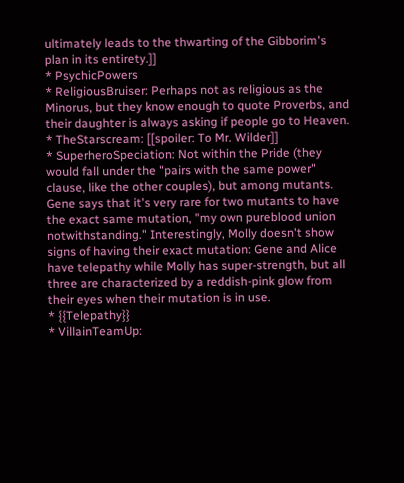ultimately leads to the thwarting of the Gibborim's plan in its entirety.]]
* PsychicPowers
* ReligiousBruiser: Perhaps not as religious as the Minorus, but they know enough to quote Proverbs, and their daughter is always asking if people go to Heaven.
* TheStarscream: [[spoiler: To Mr. Wilder]]
* SuperheroSpeciation: Not within the Pride (they would fall under the "pairs with the same power" clause, like the other couples), but among mutants. Gene says that it's very rare for two mutants to have the exact same mutation, "my own pureblood union notwithstanding." Interestingly, Molly doesn't show signs of having their exact mutation: Gene and Alice have telepathy while Molly has super-strength, but all three are characterized by a reddish-pink glow from their eyes when their mutation is in use.
* {{Telepathy}}
* VillainTeamUp: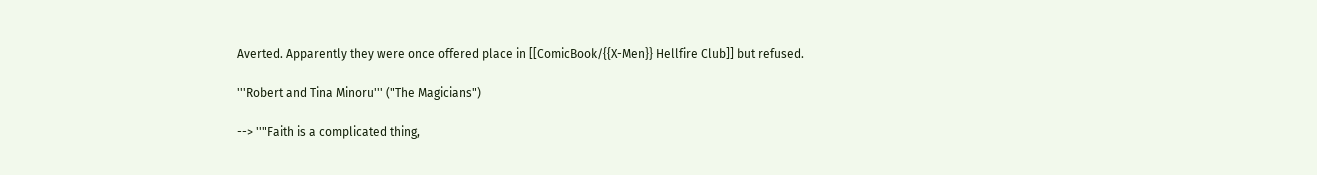Averted. Apparently they were once offered place in [[ComicBook/{{X-Men}} Hellfire Club]] but refused.

'''Robert and Tina Minoru''' ("The Magicians")

--> ''"Faith is a complicated thing,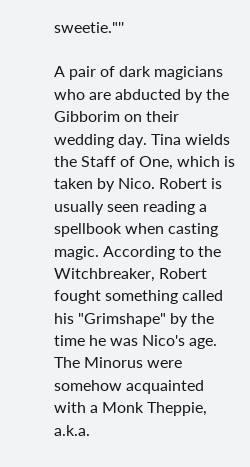sweetie."''

A pair of dark magicians who are abducted by the Gibborim on their wedding day. Tina wields the Staff of One, which is taken by Nico. Robert is usually seen reading a spellbook when casting magic. According to the Witchbreaker, Robert fought something called his "Grimshape" by the time he was Nico's age. The Minorus were somehow acquainted with a Monk Theppie, a.k.a.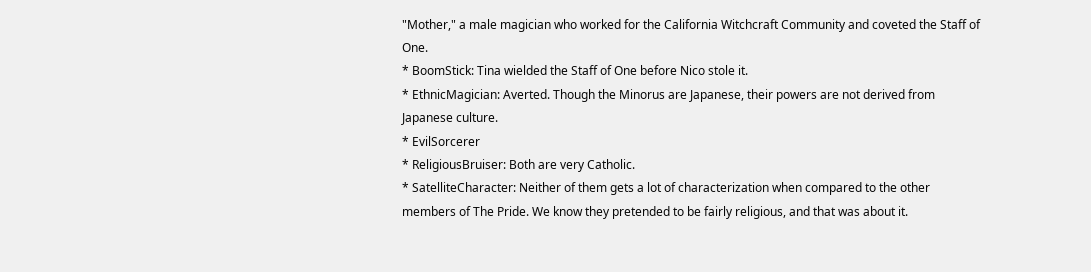"Mother," a male magician who worked for the California Witchcraft Community and coveted the Staff of One.
* BoomStick: Tina wielded the Staff of One before Nico stole it.
* EthnicMagician: Averted. Though the Minorus are Japanese, their powers are not derived from Japanese culture.
* EvilSorcerer
* ReligiousBruiser: Both are very Catholic.
* SatelliteCharacter: Neither of them gets a lot of characterization when compared to the other members of The Pride. We know they pretended to be fairly religious, and that was about it.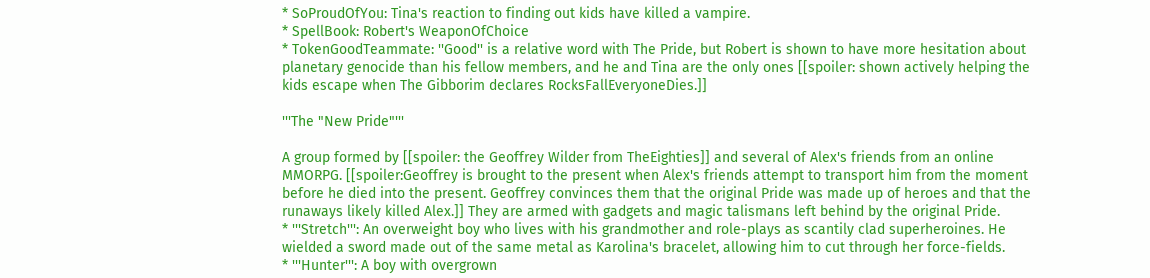* SoProudOfYou: Tina's reaction to finding out kids have killed a vampire.
* SpellBook: Robert's WeaponOfChoice
* TokenGoodTeammate: ''Good'' is a relative word with The Pride, but Robert is shown to have more hesitation about planetary genocide than his fellow members, and he and Tina are the only ones [[spoiler: shown actively helping the kids escape when The Gibborim declares RocksFallEveryoneDies.]]

'''The "New Pride"'''

A group formed by [[spoiler: the Geoffrey Wilder from TheEighties]] and several of Alex's friends from an online MMORPG. [[spoiler:Geoffrey is brought to the present when Alex's friends attempt to transport him from the moment before he died into the present. Geoffrey convinces them that the original Pride was made up of heroes and that the runaways likely killed Alex.]] They are armed with gadgets and magic talismans left behind by the original Pride.
* '''Stretch''': An overweight boy who lives with his grandmother and role-plays as scantily clad superheroines. He wielded a sword made out of the same metal as Karolina's bracelet, allowing him to cut through her force-fields.
* '''Hunter''': A boy with overgrown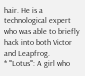hair. He is a technological expert who was able to briefly hack into both Victor and Leapfrog.
* '''Lotus''': A girl who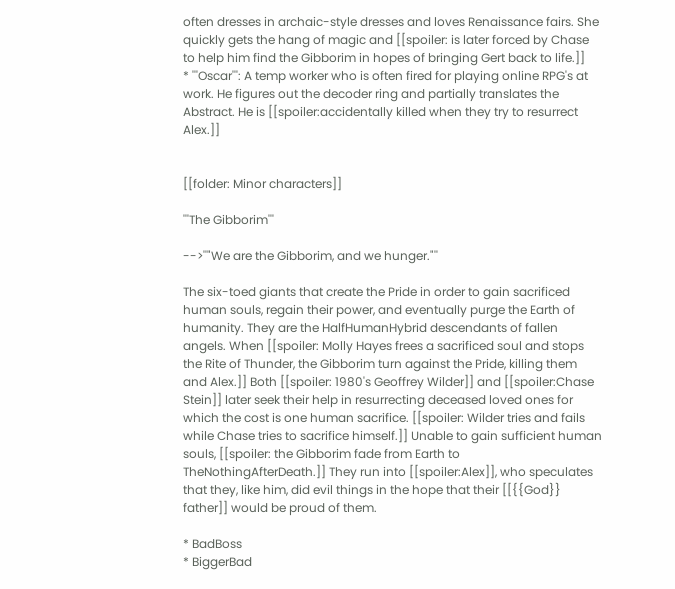often dresses in archaic-style dresses and loves Renaissance fairs. She quickly gets the hang of magic and [[spoiler: is later forced by Chase to help him find the Gibborim in hopes of bringing Gert back to life.]]
* '''Oscar''': A temp worker who is often fired for playing online RPG's at work. He figures out the decoder ring and partially translates the Abstract. He is [[spoiler:accidentally killed when they try to resurrect Alex.]]


[[folder: Minor characters]]

'''The Gibborim'''

-->''"We are the Gibborim, and we hunger."''

The six-toed giants that create the Pride in order to gain sacrificed human souls, regain their power, and eventually purge the Earth of humanity. They are the HalfHumanHybrid descendants of fallen angels. When [[spoiler: Molly Hayes frees a sacrificed soul and stops the Rite of Thunder, the Gibborim turn against the Pride, killing them and Alex.]] Both [[spoiler: 1980's Geoffrey Wilder]] and [[spoiler:Chase Stein]] later seek their help in resurrecting deceased loved ones for which the cost is one human sacrifice. [[spoiler: Wilder tries and fails while Chase tries to sacrifice himself.]] Unable to gain sufficient human souls, [[spoiler: the Gibborim fade from Earth to TheNothingAfterDeath.]] They run into [[spoiler:Alex]], who speculates that they, like him, did evil things in the hope that their [[{{God}} father]] would be proud of them.

* BadBoss
* BiggerBad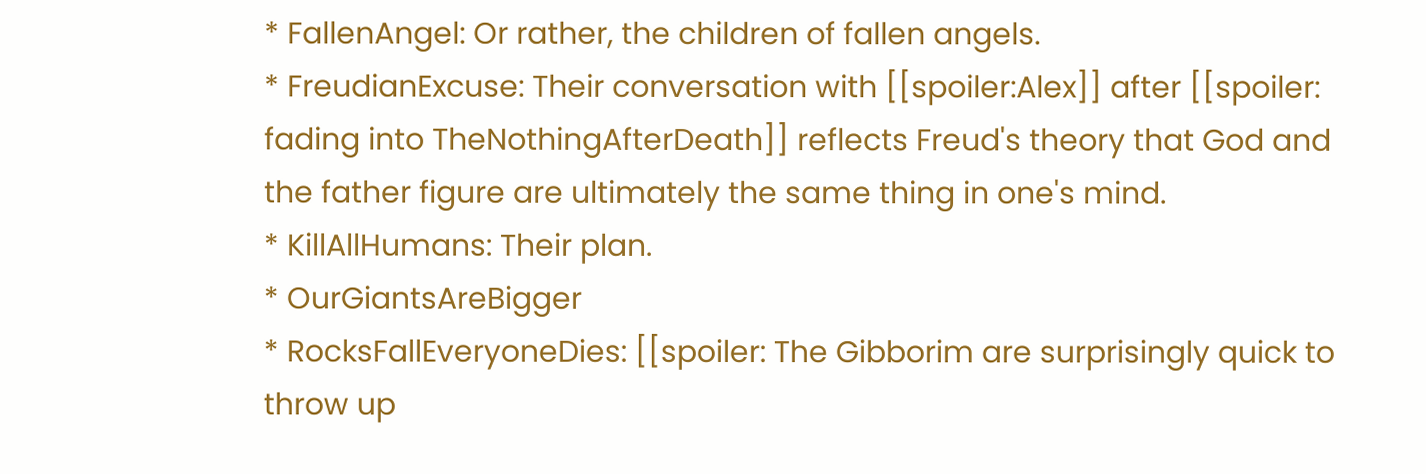* FallenAngel: Or rather, the children of fallen angels.
* FreudianExcuse: Their conversation with [[spoiler:Alex]] after [[spoiler: fading into TheNothingAfterDeath]] reflects Freud's theory that God and the father figure are ultimately the same thing in one's mind.
* KillAllHumans: Their plan.
* OurGiantsAreBigger
* RocksFallEveryoneDies: [[spoiler: The Gibborim are surprisingly quick to throw up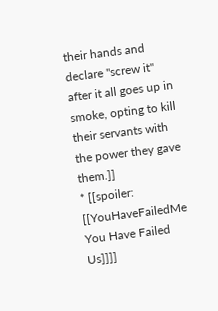their hands and declare "screw it" after it all goes up in smoke, opting to kill their servants with the power they gave them.]]
* [[spoiler: [[YouHaveFailedMe You Have Failed Us]]]]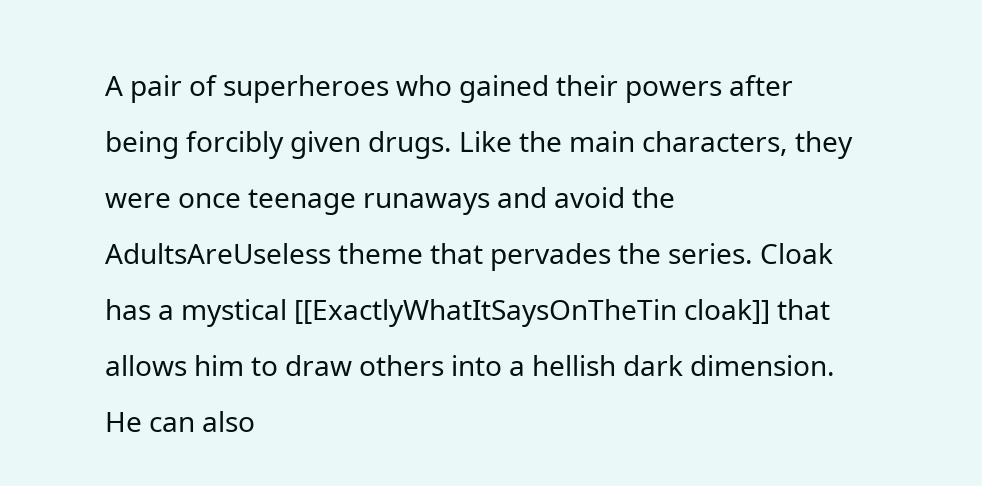A pair of superheroes who gained their powers after being forcibly given drugs. Like the main characters, they were once teenage runaways and avoid the AdultsAreUseless theme that pervades the series. Cloak has a mystical [[ExactlyWhatItSaysOnTheTin cloak]] that allows him to draw others into a hellish dark dimension. He can also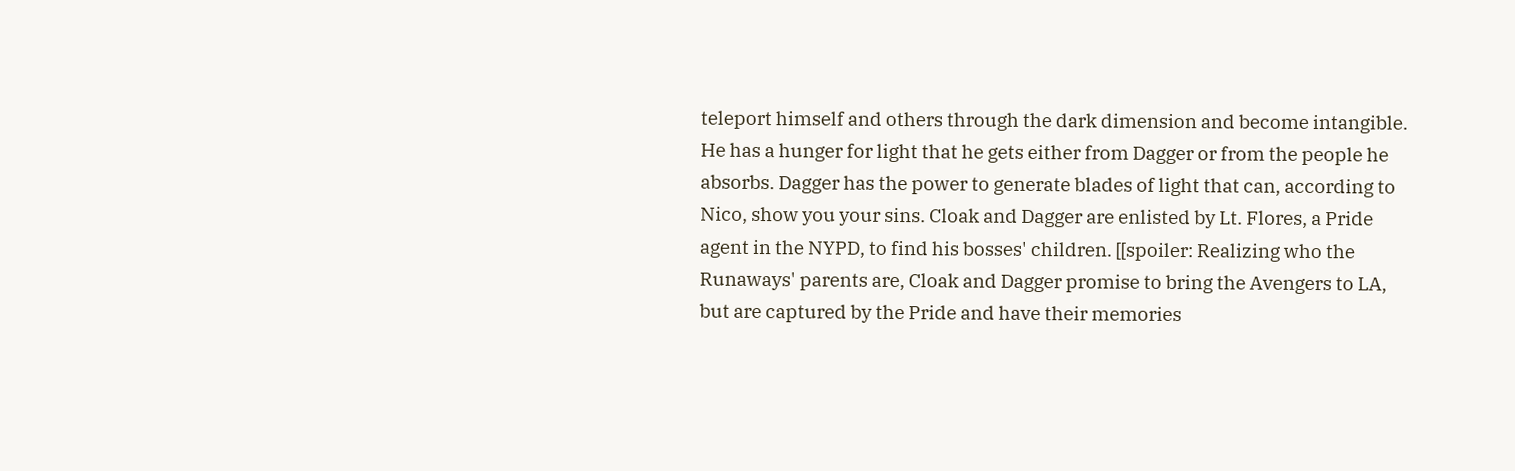teleport himself and others through the dark dimension and become intangible. He has a hunger for light that he gets either from Dagger or from the people he absorbs. Dagger has the power to generate blades of light that can, according to Nico, show you your sins. Cloak and Dagger are enlisted by Lt. Flores, a Pride agent in the NYPD, to find his bosses' children. [[spoiler: Realizing who the Runaways' parents are, Cloak and Dagger promise to bring the Avengers to LA, but are captured by the Pride and have their memories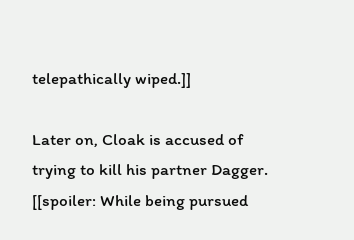telepathically wiped.]]

Later on, Cloak is accused of trying to kill his partner Dagger. [[spoiler: While being pursued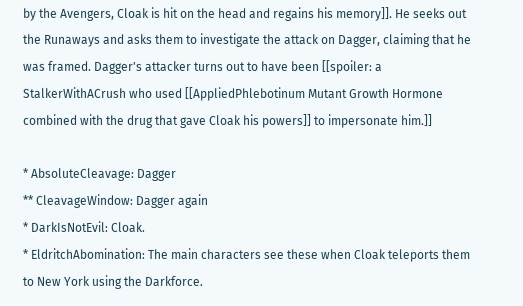by the Avengers, Cloak is hit on the head and regains his memory]]. He seeks out the Runaways and asks them to investigate the attack on Dagger, claiming that he was framed. Dagger's attacker turns out to have been [[spoiler: a StalkerWithACrush who used [[AppliedPhlebotinum Mutant Growth Hormone combined with the drug that gave Cloak his powers]] to impersonate him.]]

* AbsoluteCleavage: Dagger
** CleavageWindow: Dagger again
* DarkIsNotEvil: Cloak.
* EldritchAbomination: The main characters see these when Cloak teleports them to New York using the Darkforce.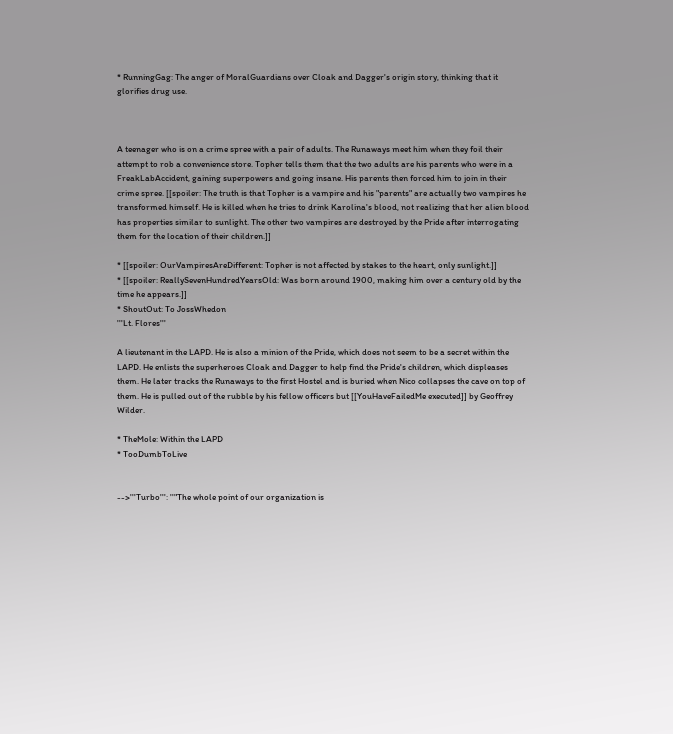* RunningGag: The anger of MoralGuardians over Cloak and Dagger's origin story, thinking that it glorifies drug use.



A teenager who is on a crime spree with a pair of adults. The Runaways meet him when they foil their attempt to rob a convenience store. Topher tells them that the two adults are his parents who were in a FreakLabAccident, gaining superpowers and going insane. His parents then forced him to join in their crime spree. [[spoiler: The truth is that Topher is a vampire and his "parents" are actually two vampires he transformed himself. He is killed when he tries to drink Karolina's blood, not realizing that her alien blood has properties similar to sunlight. The other two vampires are destroyed by the Pride after interrogating them for the location of their children.]]

* [[spoiler: OurVampiresAreDifferent: Topher is not affected by stakes to the heart, only sunlight.]]
* [[spoiler: ReallySevenHundredYearsOld: Was born around 1900, making him over a century old by the time he appears.]]
* ShoutOut: To JossWhedon
'''Lt. Flores'''

A lieutenant in the LAPD. He is also a minion of the Pride, which does not seem to be a secret within the LAPD. He enlists the superheroes Cloak and Dagger to help find the Pride's children, which displeases them. He later tracks the Runaways to the first Hostel and is buried when Nico collapses the cave on top of them. He is pulled out of the rubble by his fellow officers but [[YouHaveFailedMe executed]] by Geoffrey Wilder.

* TheMole: Within the LAPD
* TooDumbToLive


-->'''Turbo''': ''"The whole point of our organization is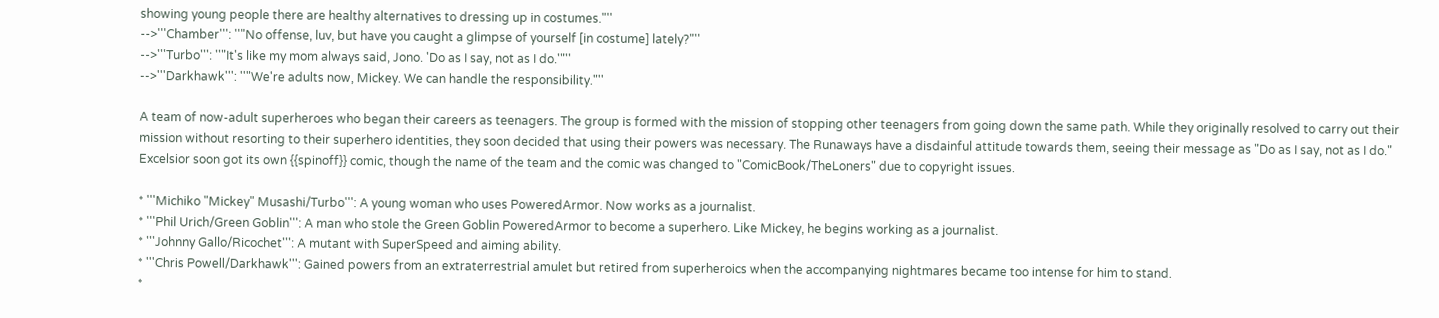showing young people there are healthy alternatives to dressing up in costumes."''
-->'''Chamber''': ''"No offense, luv, but have you caught a glimpse of yourself [in costume] lately?"''
-->'''Turbo''': ''"It's like my mom always said, Jono. 'Do as I say, not as I do.'"''
-->'''Darkhawk''': ''"We're adults now, Mickey. We can handle the responsibility."''

A team of now-adult superheroes who began their careers as teenagers. The group is formed with the mission of stopping other teenagers from going down the same path. While they originally resolved to carry out their mission without resorting to their superhero identities, they soon decided that using their powers was necessary. The Runaways have a disdainful attitude towards them, seeing their message as "Do as I say, not as I do." Excelsior soon got its own {{spinoff}} comic, though the name of the team and the comic was changed to "ComicBook/TheLoners" due to copyright issues.

* '''Michiko "Mickey" Musashi/Turbo''': A young woman who uses PoweredArmor. Now works as a journalist.
* '''Phil Urich/Green Goblin''': A man who stole the Green Goblin PoweredArmor to become a superhero. Like Mickey, he begins working as a journalist.
* '''Johnny Gallo/Ricochet''': A mutant with SuperSpeed and aiming ability.
* '''Chris Powell/Darkhawk''': Gained powers from an extraterrestrial amulet but retired from superheroics when the accompanying nightmares became too intense for him to stand.
*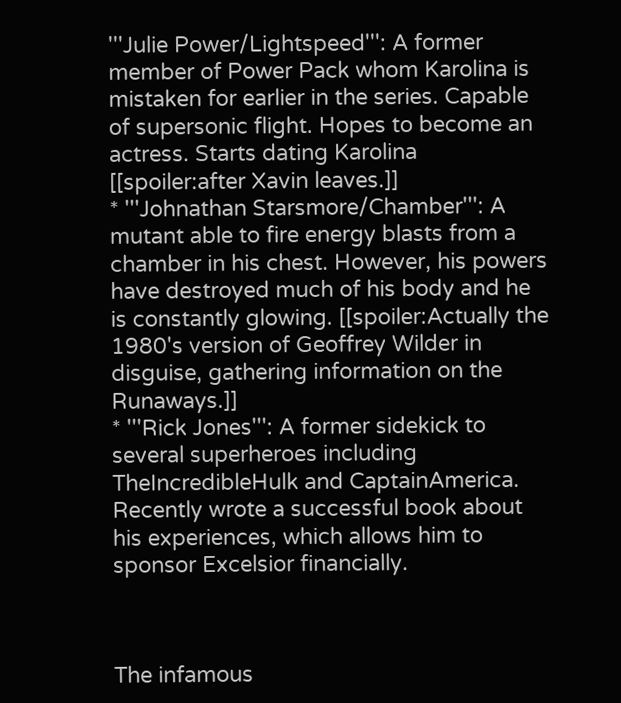'''Julie Power/Lightspeed''': A former member of Power Pack whom Karolina is mistaken for earlier in the series. Capable of supersonic flight. Hopes to become an actress. Starts dating Karolina [[spoiler:after Xavin leaves.]]
* '''Johnathan Starsmore/Chamber''': A mutant able to fire energy blasts from a chamber in his chest. However, his powers have destroyed much of his body and he is constantly glowing. [[spoiler:Actually the 1980's version of Geoffrey Wilder in disguise, gathering information on the Runaways.]]
* '''Rick Jones''': A former sidekick to several superheroes including TheIncredibleHulk and CaptainAmerica. Recently wrote a successful book about his experiences, which allows him to sponsor Excelsior financially.



The infamous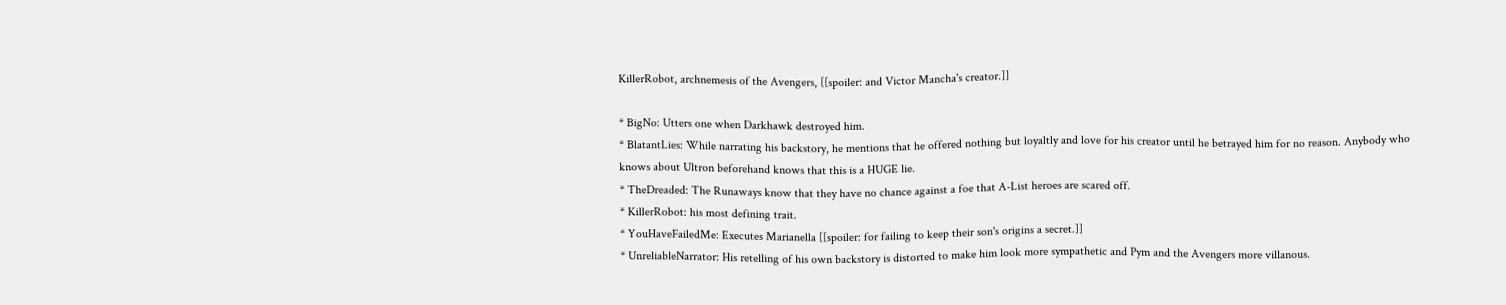KillerRobot, archnemesis of the Avengers, [[spoiler: and Victor Mancha's creator.]]

* BigNo: Utters one when Darkhawk destroyed him.
* BlatantLies: While narrating his backstory, he mentions that he offered nothing but loyaltly and love for his creator until he betrayed him for no reason. Anybody who knows about Ultron beforehand knows that this is a HUGE lie.
* TheDreaded: The Runaways know that they have no chance against a foe that A-List heroes are scared off.
* KillerRobot: his most defining trait.
* YouHaveFailedMe: Executes Marianella [[spoiler: for failing to keep their son's origins a secret.]]
* UnreliableNarrator: His retelling of his own backstory is distorted to make him look more sympathetic and Pym and the Avengers more villanous.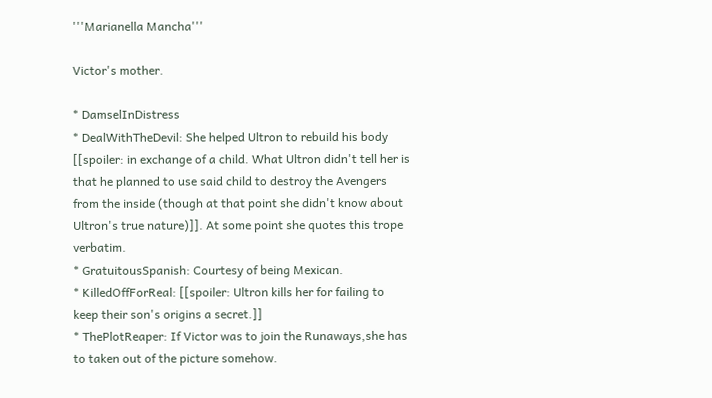'''Marianella Mancha'''

Victor's mother.

* DamselInDistress
* DealWithTheDevil: She helped Ultron to rebuild his body [[spoiler: in exchange of a child. What Ultron didn't tell her is that he planned to use said child to destroy the Avengers from the inside (though at that point she didn't know about Ultron's true nature)]]. At some point she quotes this trope verbatim.
* GratuitousSpanish: Courtesy of being Mexican.
* KilledOffForReal: [[spoiler: Ultron kills her for failing to keep their son's origins a secret.]]
* ThePlotReaper: If Victor was to join the Runaways,she has to taken out of the picture somehow.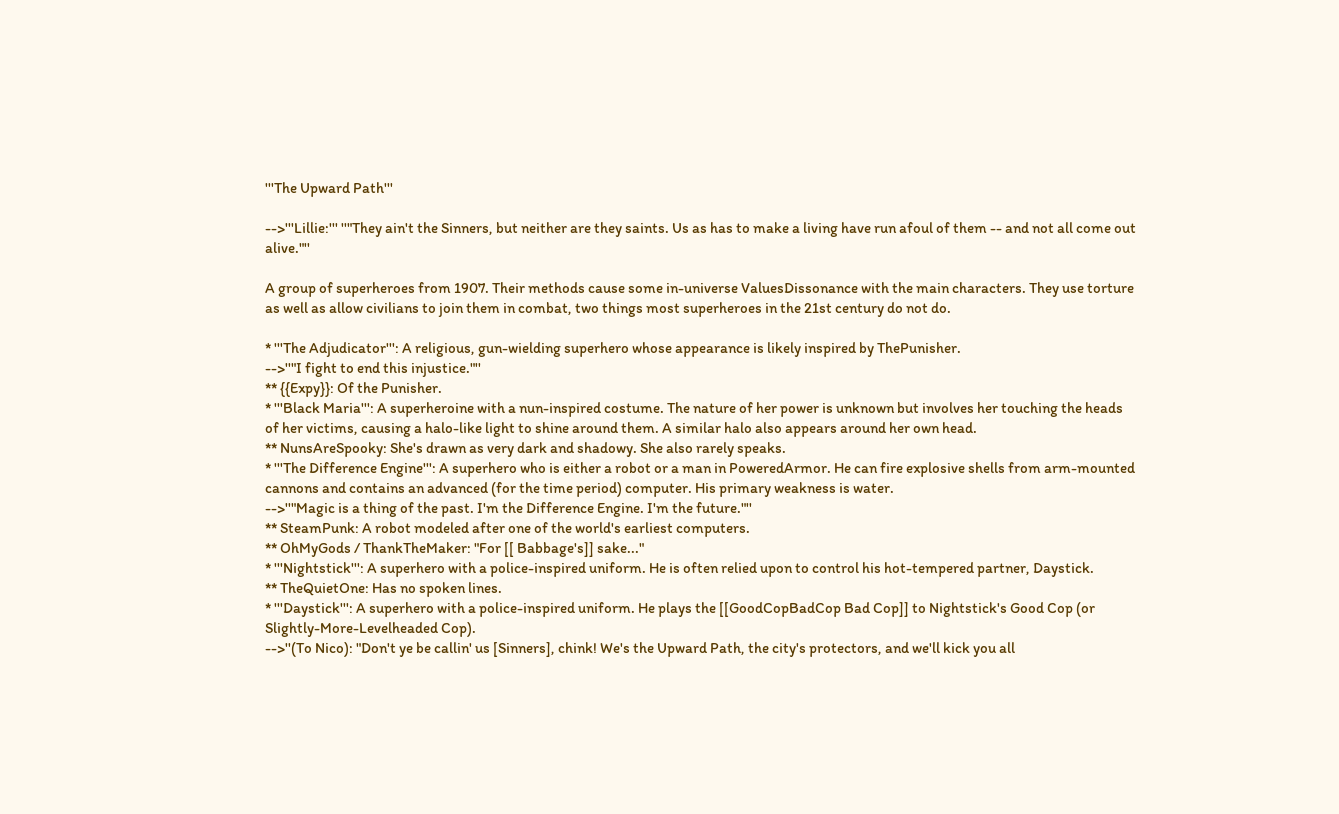'''The Upward Path'''

-->'''Lillie:''' ''"They ain't the Sinners, but neither are they saints. Us as has to make a living have run afoul of them -- and not all come out alive."''

A group of superheroes from 1907. Their methods cause some in-universe ValuesDissonance with the main characters. They use torture as well as allow civilians to join them in combat, two things most superheroes in the 21st century do not do.

* '''The Adjudicator''': A religious, gun-wielding superhero whose appearance is likely inspired by ThePunisher.
-->''"I fight to end this injustice."''
** {{Expy}}: Of the Punisher.
* '''Black Maria''': A superheroine with a nun-inspired costume. The nature of her power is unknown but involves her touching the heads of her victims, causing a halo-like light to shine around them. A similar halo also appears around her own head.
** NunsAreSpooky: She's drawn as very dark and shadowy. She also rarely speaks.
* '''The Difference Engine''': A superhero who is either a robot or a man in PoweredArmor. He can fire explosive shells from arm-mounted cannons and contains an advanced (for the time period) computer. His primary weakness is water.
-->''"Magic is a thing of the past. I'm the Difference Engine. I'm the future."''
** SteamPunk: A robot modeled after one of the world's earliest computers.
** OhMyGods / ThankTheMaker: "For [[ Babbage's]] sake..."
* '''Nightstick''': A superhero with a police-inspired uniform. He is often relied upon to control his hot-tempered partner, Daystick.
** TheQuietOne: Has no spoken lines.
* '''Daystick''': A superhero with a police-inspired uniform. He plays the [[GoodCopBadCop Bad Cop]] to Nightstick's Good Cop (or Slightly-More-Levelheaded Cop).
-->''(To Nico): "Don't ye be callin' us [Sinners], chink! We's the Upward Path, the city's protectors, and we'll kick you all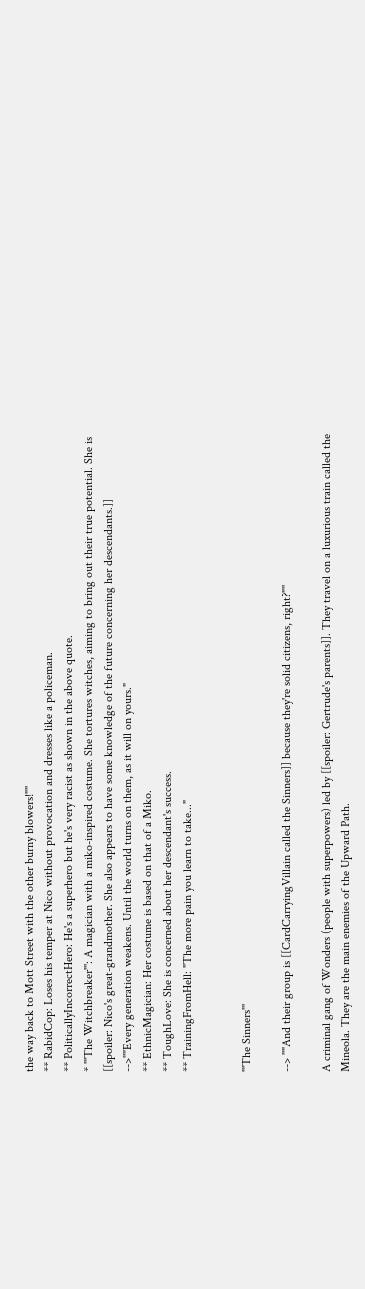the way back to Mott Street with the other burny blowers!"''
** RabidCop: Loses his temper at Nico without provocation and dresses like a policeman.
** PoliticallyIncorrectHero: He's a superhero but he's very racist as shown in the above quote.
* '''The Witchbreaker''': A magician with a miko-inspired costume. She tortures witches, aiming to bring out their true potential. She is [[spoiler: Nico's great-grandmother. She also appears to have some knowledge of the future concerning her descendants.]]
-->''"Every generation weakens. Until the world turns on them, as it will on yours."
** EthnicMagician: Her costume is based on that of a Miko.
** ToughLove: She is concerned about her descendant's success.
** TrainingFromHell: "The more pain you learn to take..."


'''The Sinners'''

--> ''"And their group is [[CardCarryingVillain called the Sinners]] because they're solid citizens, right?"''

A criminal gang of Wonders (people with superpowers) led by [[spoiler: Gertrude's parents]]. They travel on a luxurious train called the Mineola. They are the main enemies of the Upward Path.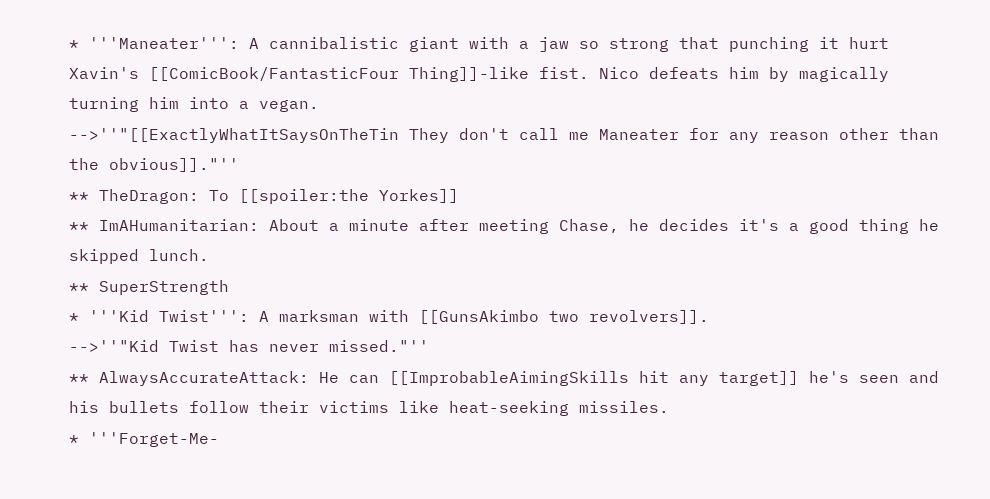* '''Maneater''': A cannibalistic giant with a jaw so strong that punching it hurt Xavin's [[ComicBook/FantasticFour Thing]]-like fist. Nico defeats him by magically turning him into a vegan.
-->''"[[ExactlyWhatItSaysOnTheTin They don't call me Maneater for any reason other than the obvious]]."''
** TheDragon: To [[spoiler:the Yorkes]]
** ImAHumanitarian: About a minute after meeting Chase, he decides it's a good thing he skipped lunch.
** SuperStrength
* '''Kid Twist''': A marksman with [[GunsAkimbo two revolvers]].
-->''"Kid Twist has never missed."''
** AlwaysAccurateAttack: He can [[ImprobableAimingSkills hit any target]] he's seen and his bullets follow their victims like heat-seeking missiles.
* '''Forget-Me-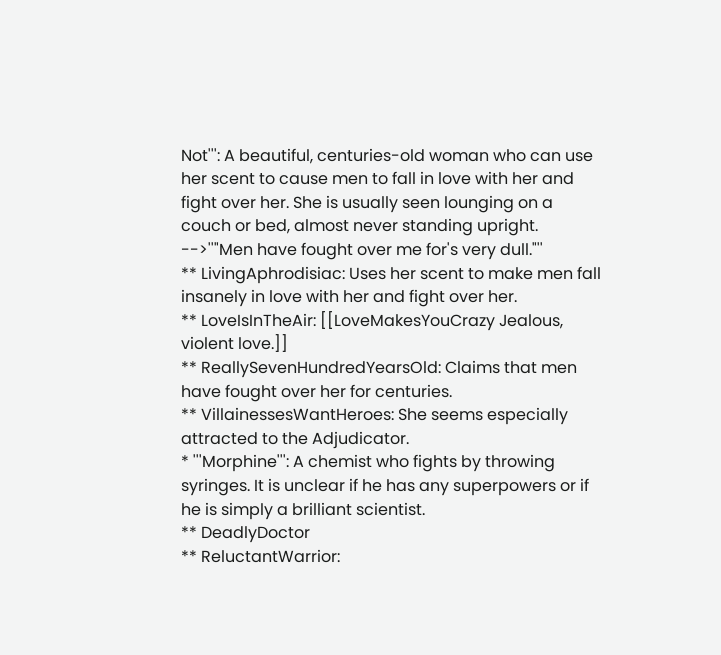Not''': A beautiful, centuries-old woman who can use her scent to cause men to fall in love with her and fight over her. She is usually seen lounging on a couch or bed, almost never standing upright.
-->''"Men have fought over me for's very dull."''
** LivingAphrodisiac: Uses her scent to make men fall insanely in love with her and fight over her.
** LoveIsInTheAir: [[LoveMakesYouCrazy Jealous, violent love.]]
** ReallySevenHundredYearsOld: Claims that men have fought over her for centuries.
** VillainessesWantHeroes: She seems especially attracted to the Adjudicator.
* '''Morphine''': A chemist who fights by throwing syringes. It is unclear if he has any superpowers or if he is simply a brilliant scientist.
** DeadlyDoctor
** ReluctantWarrior: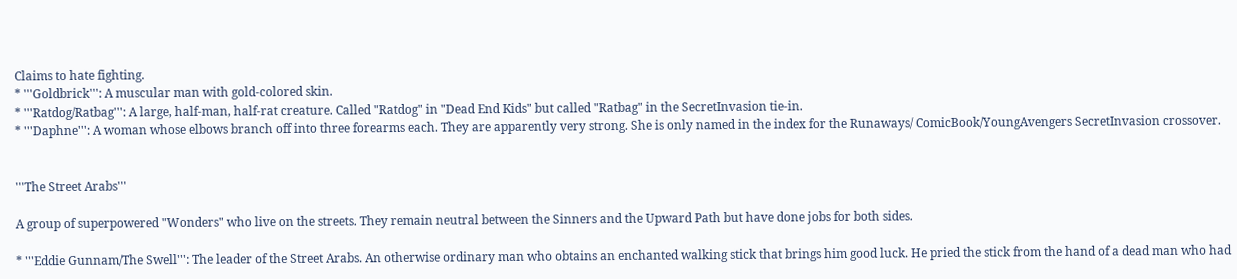Claims to hate fighting.
* '''Goldbrick''': A muscular man with gold-colored skin.
* '''Ratdog/Ratbag''': A large, half-man, half-rat creature. Called "Ratdog" in "Dead End Kids" but called "Ratbag" in the SecretInvasion tie-in.
* '''Daphne''': A woman whose elbows branch off into three forearms each. They are apparently very strong. She is only named in the index for the Runaways/ ComicBook/YoungAvengers SecretInvasion crossover.


'''The Street Arabs'''

A group of superpowered "Wonders" who live on the streets. They remain neutral between the Sinners and the Upward Path but have done jobs for both sides.

* '''Eddie Gunnam/The Swell''': The leader of the Street Arabs. An otherwise ordinary man who obtains an enchanted walking stick that brings him good luck. He pried the stick from the hand of a dead man who had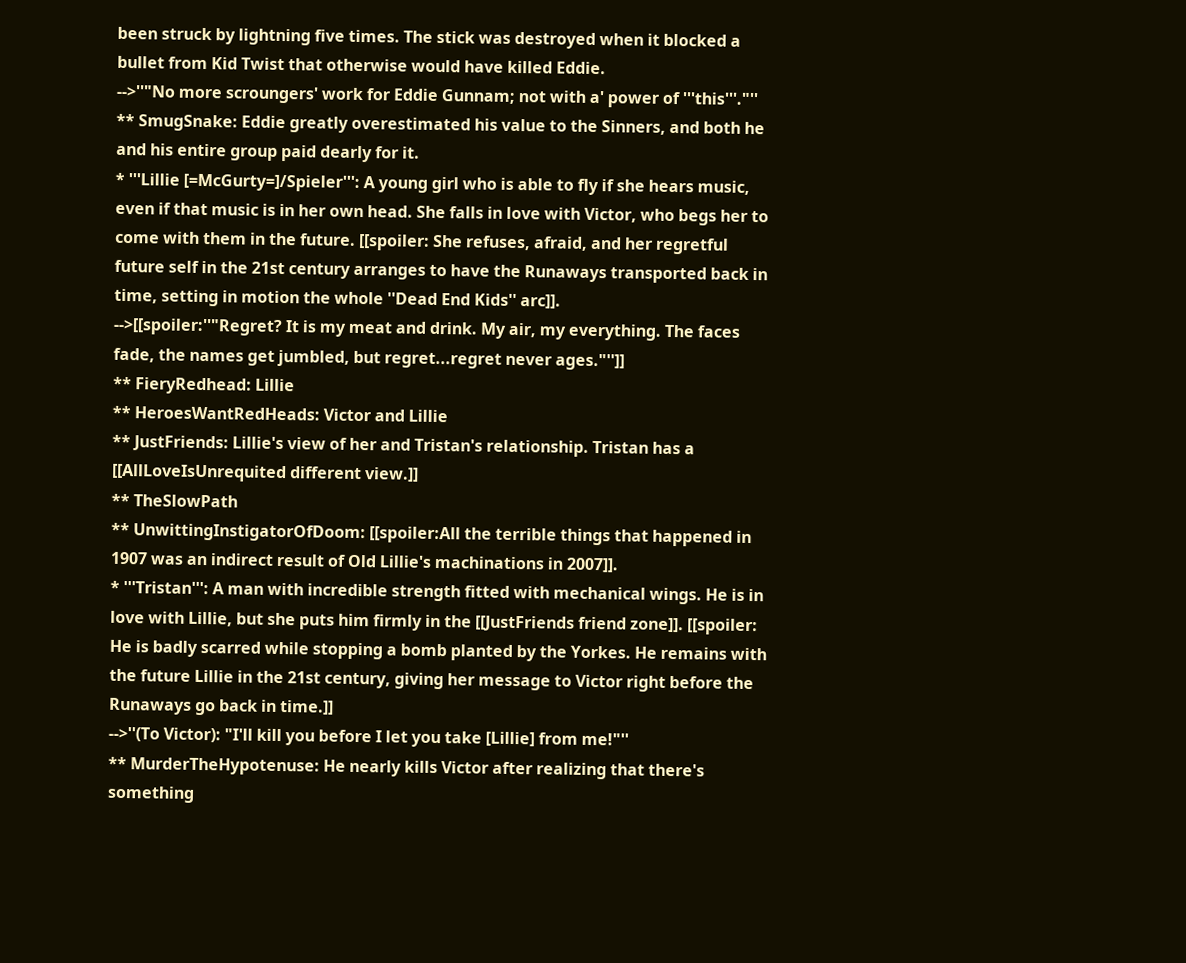been struck by lightning five times. The stick was destroyed when it blocked a bullet from Kid Twist that otherwise would have killed Eddie.
-->''"No more scroungers' work for Eddie Gunnam; not with a' power of '''this'''."''
** SmugSnake: Eddie greatly overestimated his value to the Sinners, and both he and his entire group paid dearly for it.
* '''Lillie [=McGurty=]/Spieler''': A young girl who is able to fly if she hears music, even if that music is in her own head. She falls in love with Victor, who begs her to come with them in the future. [[spoiler: She refuses, afraid, and her regretful future self in the 21st century arranges to have the Runaways transported back in time, setting in motion the whole ''Dead End Kids'' arc]].
-->[[spoiler:''"Regret? It is my meat and drink. My air, my everything. The faces fade, the names get jumbled, but regret...regret never ages."'']]
** FieryRedhead: Lillie
** HeroesWantRedHeads: Victor and Lillie
** JustFriends: Lillie's view of her and Tristan's relationship. Tristan has a [[AllLoveIsUnrequited different view.]]
** TheSlowPath
** UnwittingInstigatorOfDoom: [[spoiler:All the terrible things that happened in 1907 was an indirect result of Old Lillie's machinations in 2007]].
* '''Tristan''': A man with incredible strength fitted with mechanical wings. He is in love with Lillie, but she puts him firmly in the [[JustFriends friend zone]]. [[spoiler: He is badly scarred while stopping a bomb planted by the Yorkes. He remains with the future Lillie in the 21st century, giving her message to Victor right before the Runaways go back in time.]]
-->''(To Victor): "I'll kill you before I let you take [Lillie] from me!"''
** MurderTheHypotenuse: He nearly kills Victor after realizing that there's something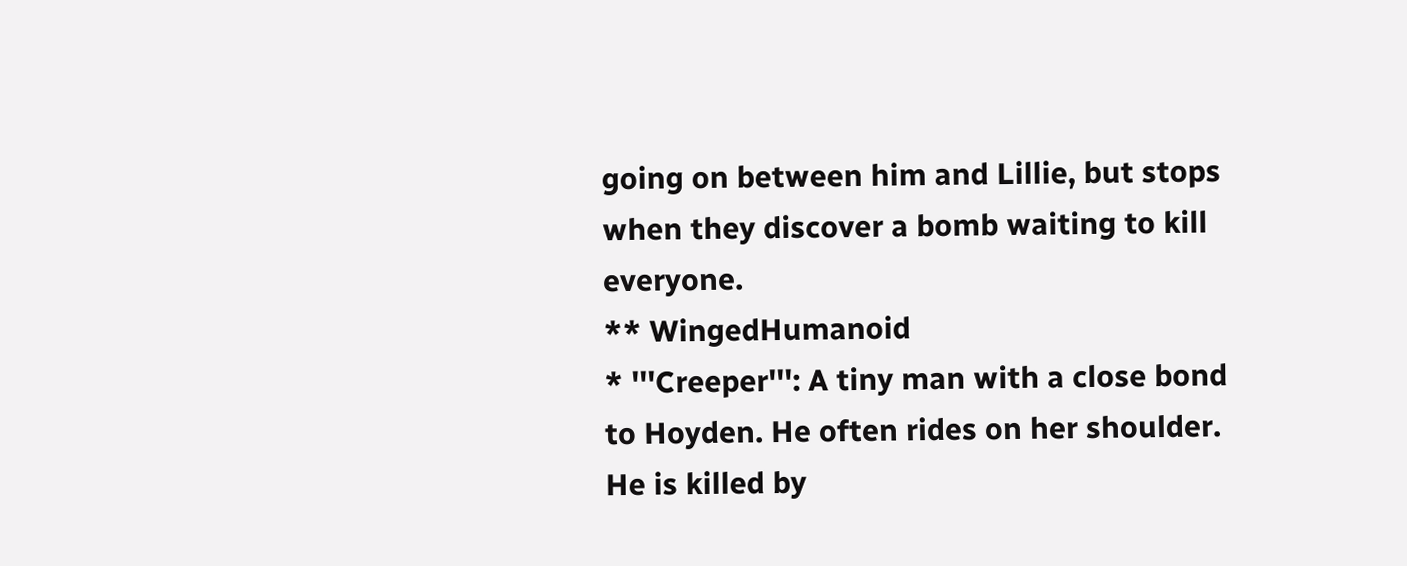going on between him and Lillie, but stops when they discover a bomb waiting to kill everyone.
** WingedHumanoid
* '''Creeper''': A tiny man with a close bond to Hoyden. He often rides on her shoulder. He is killed by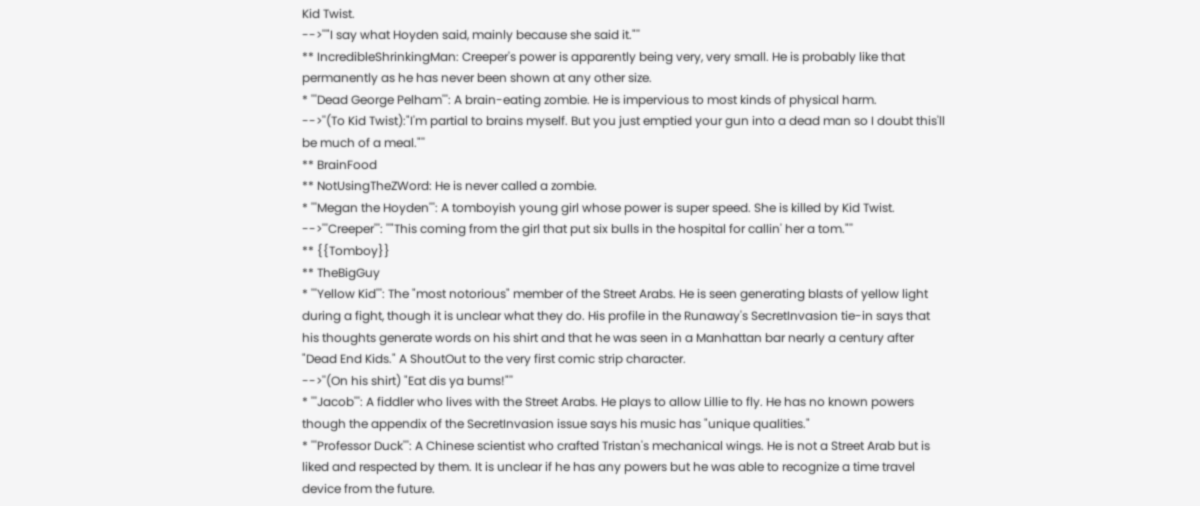Kid Twist.
-->''"I say what Hoyden said, mainly because she said it."''
** IncredibleShrinkingMan: Creeper's power is apparently being very, very small. He is probably like that permanently as he has never been shown at any other size.
* '''Dead George Pelham''': A brain-eating zombie. He is impervious to most kinds of physical harm.
-->''(To Kid Twist):"I'm partial to brains myself. But you just emptied your gun into a dead man so I doubt this'll be much of a meal."''
** BrainFood
** NotUsingTheZWord: He is never called a zombie.
* '''Megan the Hoyden''': A tomboyish young girl whose power is super speed. She is killed by Kid Twist.
-->'''Creeper''': ''"This coming from the girl that put six bulls in the hospital for callin' her a tom."''
** {{Tomboy}}
** TheBigGuy
* '''Yellow Kid''': The "most notorious" member of the Street Arabs. He is seen generating blasts of yellow light during a fight, though it is unclear what they do. His profile in the Runaway's SecretInvasion tie-in says that his thoughts generate words on his shirt and that he was seen in a Manhattan bar nearly a century after "Dead End Kids." A ShoutOut to the very first comic strip character.
-->''(On his shirt) "Eat dis ya bums!"''
* '''Jacob''': A fiddler who lives with the Street Arabs. He plays to allow Lillie to fly. He has no known powers though the appendix of the SecretInvasion issue says his music has "unique qualities."
* '''Professor Duck''': A Chinese scientist who crafted Tristan's mechanical wings. He is not a Street Arab but is liked and respected by them. It is unclear if he has any powers but he was able to recognize a time travel device from the future.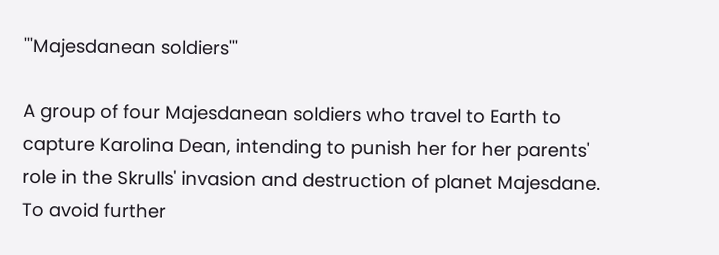'''Majesdanean soldiers'''

A group of four Majesdanean soldiers who travel to Earth to capture Karolina Dean, intending to punish her for her parents' role in the Skrulls' invasion and destruction of planet Majesdane. To avoid further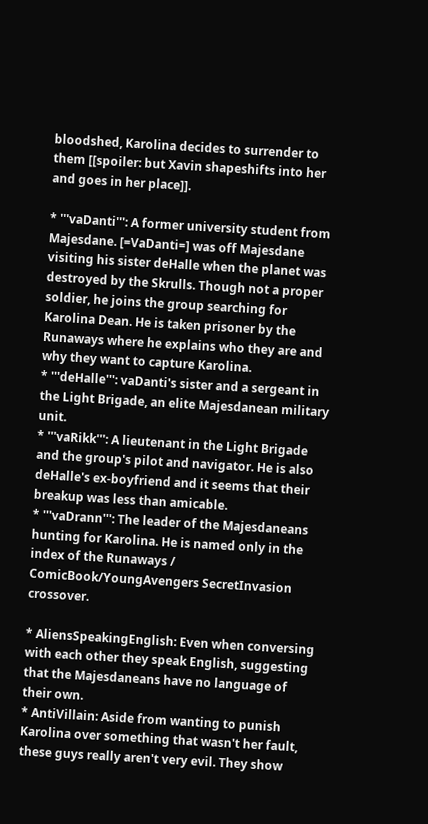bloodshed, Karolina decides to surrender to them [[spoiler: but Xavin shapeshifts into her and goes in her place]].

* '''vaDanti''': A former university student from Majesdane. [=VaDanti=] was off Majesdane visiting his sister deHalle when the planet was destroyed by the Skrulls. Though not a proper soldier, he joins the group searching for Karolina Dean. He is taken prisoner by the Runaways where he explains who they are and why they want to capture Karolina.
* '''deHalle''': vaDanti's sister and a sergeant in the Light Brigade, an elite Majesdanean military unit.
* '''vaRikk''': A lieutenant in the Light Brigade and the group's pilot and navigator. He is also deHalle's ex-boyfriend and it seems that their breakup was less than amicable.
* '''vaDrann''': The leader of the Majesdaneans hunting for Karolina. He is named only in the index of the Runaways / ComicBook/YoungAvengers SecretInvasion crossover.

* AliensSpeakingEnglish: Even when conversing with each other they speak English, suggesting that the Majesdaneans have no language of their own.
* AntiVillain: Aside from wanting to punish Karolina over something that wasn't her fault, these guys really aren't very evil. They show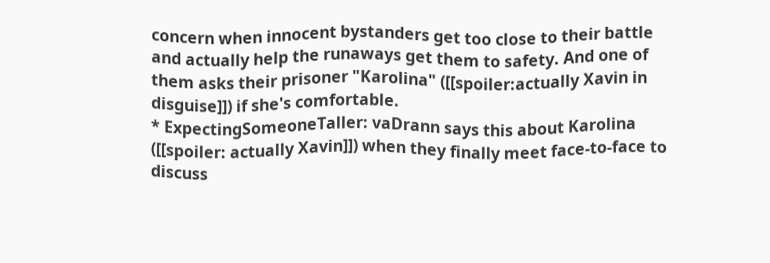concern when innocent bystanders get too close to their battle and actually help the runaways get them to safety. And one of them asks their prisoner "Karolina" ([[spoiler:actually Xavin in disguise]]) if she's comfortable.
* ExpectingSomeoneTaller: vaDrann says this about Karolina ([[spoiler: actually Xavin]]) when they finally meet face-to-face to discuss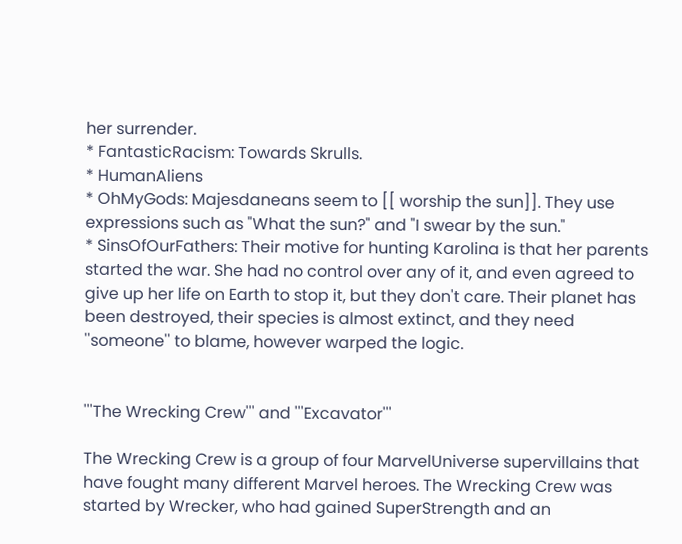her surrender.
* FantasticRacism: Towards Skrulls.
* HumanAliens
* OhMyGods: Majesdaneans seem to [[ worship the sun]]. They use expressions such as "What the sun?" and "I swear by the sun."
* SinsOfOurFathers: Their motive for hunting Karolina is that her parents started the war. She had no control over any of it, and even agreed to give up her life on Earth to stop it, but they don't care. Their planet has been destroyed, their species is almost extinct, and they need ''someone'' to blame, however warped the logic.


'''The Wrecking Crew''' and '''Excavator'''

The Wrecking Crew is a group of four MarvelUniverse supervillains that have fought many different Marvel heroes. The Wrecking Crew was started by Wrecker, who had gained SuperStrength and an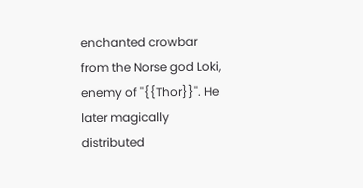enchanted crowbar from the Norse god Loki, enemy of ''{{Thor}}''. He later magically distributed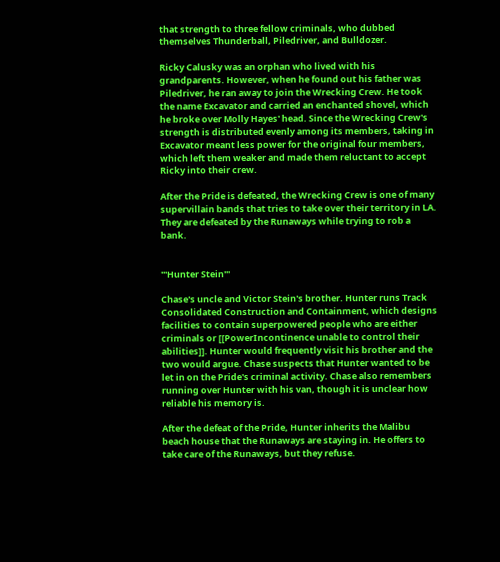that strength to three fellow criminals, who dubbed themselves Thunderball, Piledriver, and Bulldozer.

Ricky Calusky was an orphan who lived with his grandparents. However, when he found out his father was Piledriver, he ran away to join the Wrecking Crew. He took the name Excavator and carried an enchanted shovel, which he broke over Molly Hayes' head. Since the Wrecking Crew's strength is distributed evenly among its members, taking in Excavator meant less power for the original four members, which left them weaker and made them reluctant to accept Ricky into their crew.

After the Pride is defeated, the Wrecking Crew is one of many supervillain bands that tries to take over their territory in LA. They are defeated by the Runaways while trying to rob a bank.


'''Hunter Stein'''

Chase's uncle and Victor Stein's brother. Hunter runs Track Consolidated Construction and Containment, which designs facilities to contain superpowered people who are either criminals or [[PowerIncontinence unable to control their abilities]]. Hunter would frequently visit his brother and the two would argue. Chase suspects that Hunter wanted to be let in on the Pride's criminal activity. Chase also remembers running over Hunter with his van, though it is unclear how reliable his memory is.

After the defeat of the Pride, Hunter inherits the Malibu beach house that the Runaways are staying in. He offers to take care of the Runaways, but they refuse.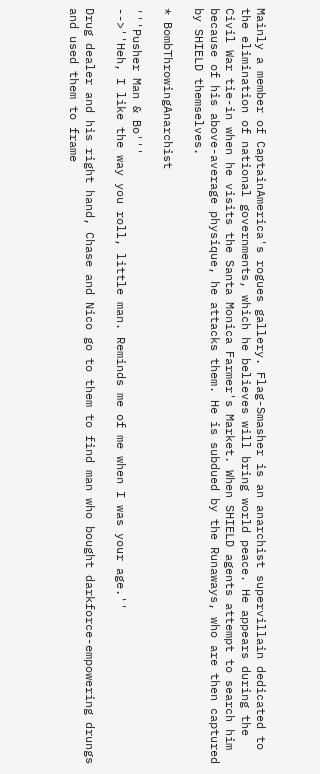Mainly a member of CaptainAmerica's rogues gallery. Flag-Smasher is an anarchist supervillain dedicated to the elimination of national governments, which he believes will bring world peace. He appears during the Civil War tie-in when he visits the Santa Monica Farmer's Market. When SHIELD agents attempt to search him because of his above-average physique, he attacks them. He is subdued by the Runaways, who are then captured by SHIELD themselves.

* BombThrowingAnarchist

'''Pusher Man & Bo'''
-->''Heh, I like the way you roll, little man. Reminds me of me when I was your age.''

Drug dealer and his right hand, Chase and Nico go to them to find man who bought darkforce-empowering drungs and used them to frame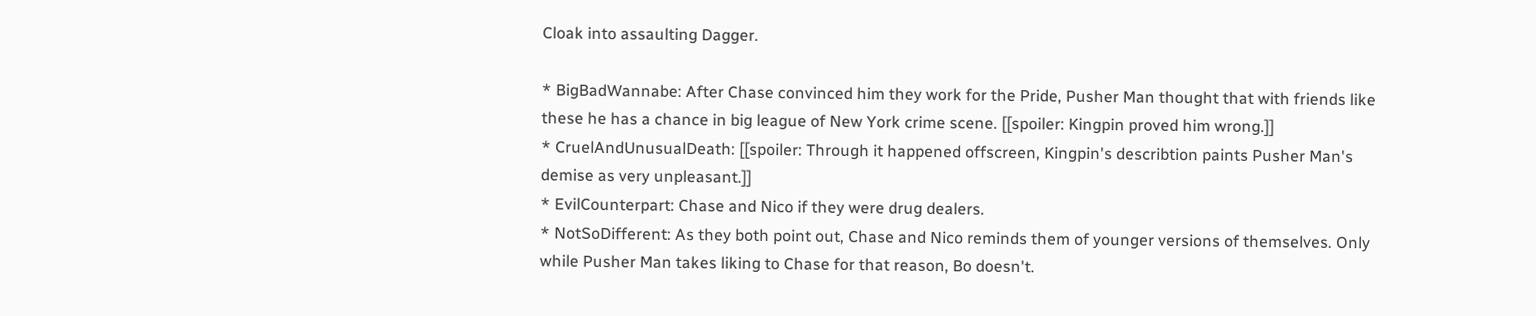Cloak into assaulting Dagger.

* BigBadWannabe: After Chase convinced him they work for the Pride, Pusher Man thought that with friends like these he has a chance in big league of New York crime scene. [[spoiler: Kingpin proved him wrong.]]
* CruelAndUnusualDeath: [[spoiler: Through it happened offscreen, Kingpin's describtion paints Pusher Man's demise as very unpleasant.]]
* EvilCounterpart: Chase and Nico if they were drug dealers.
* NotSoDifferent: As they both point out, Chase and Nico reminds them of younger versions of themselves. Only while Pusher Man takes liking to Chase for that reason, Bo doesn't.